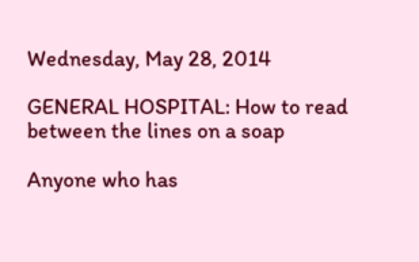Wednesday, May 28, 2014

GENERAL HOSPITAL: How to read between the lines on a soap

Anyone who has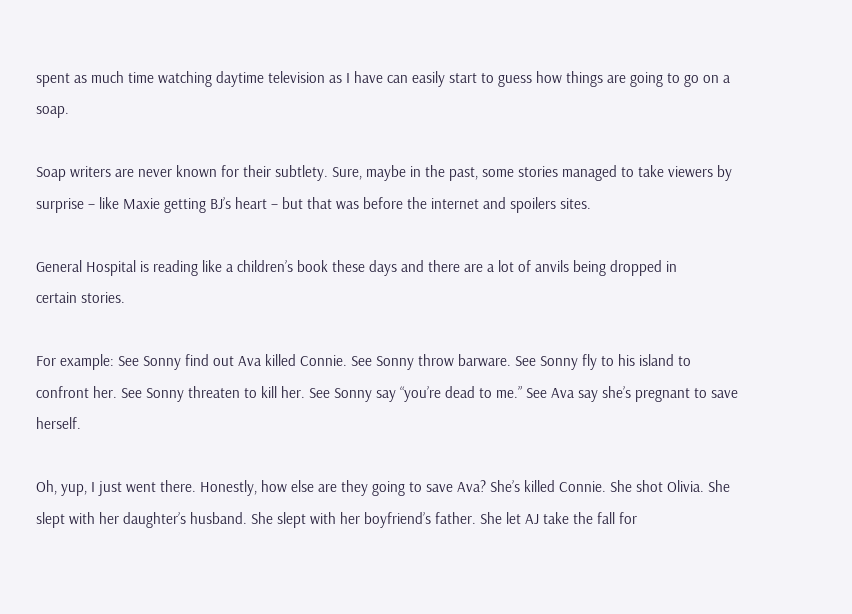spent as much time watching daytime television as I have can easily start to guess how things are going to go on a soap.

Soap writers are never known for their subtlety. Sure, maybe in the past, some stories managed to take viewers by surprise – like Maxie getting BJ’s heart – but that was before the internet and spoilers sites.

General Hospital is reading like a children’s book these days and there are a lot of anvils being dropped in
certain stories.

For example: See Sonny find out Ava killed Connie. See Sonny throw barware. See Sonny fly to his island to confront her. See Sonny threaten to kill her. See Sonny say “you’re dead to me.” See Ava say she’s pregnant to save herself.

Oh, yup, I just went there. Honestly, how else are they going to save Ava? She’s killed Connie. She shot Olivia. She slept with her daughter’s husband. She slept with her boyfriend’s father. She let AJ take the fall for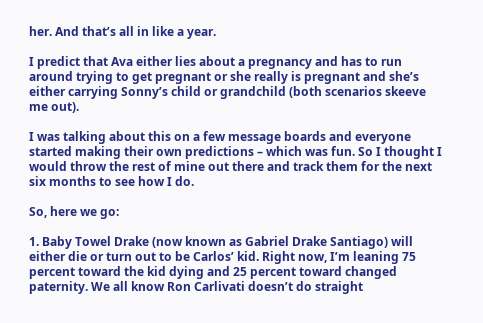her. And that’s all in like a year.

I predict that Ava either lies about a pregnancy and has to run around trying to get pregnant or she really is pregnant and she’s either carrying Sonny’s child or grandchild (both scenarios skeeve me out).

I was talking about this on a few message boards and everyone started making their own predictions – which was fun. So I thought I would throw the rest of mine out there and track them for the next six months to see how I do.

So, here we go:

1. Baby Towel Drake (now known as Gabriel Drake Santiago) will either die or turn out to be Carlos’ kid. Right now, I’m leaning 75 percent toward the kid dying and 25 percent toward changed paternity. We all know Ron Carlivati doesn’t do straight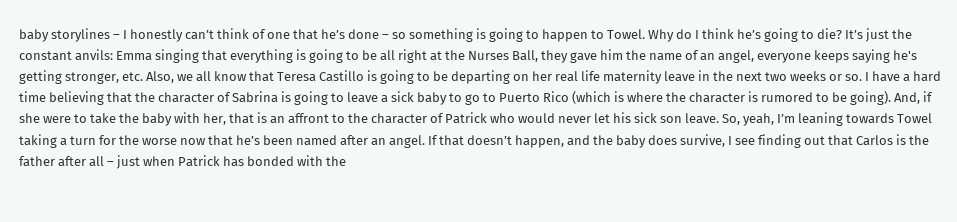baby storylines – I honestly can’t think of one that he’s done – so something is going to happen to Towel. Why do I think he’s going to die? It’s just the constant anvils: Emma singing that everything is going to be all right at the Nurses Ball, they gave him the name of an angel, everyone keeps saying he's getting stronger, etc. Also, we all know that Teresa Castillo is going to be departing on her real life maternity leave in the next two weeks or so. I have a hard time believing that the character of Sabrina is going to leave a sick baby to go to Puerto Rico (which is where the character is rumored to be going). And, if she were to take the baby with her, that is an affront to the character of Patrick who would never let his sick son leave. So, yeah, I’m leaning towards Towel taking a turn for the worse now that he’s been named after an angel. If that doesn’t happen, and the baby does survive, I see finding out that Carlos is the father after all – just when Patrick has bonded with the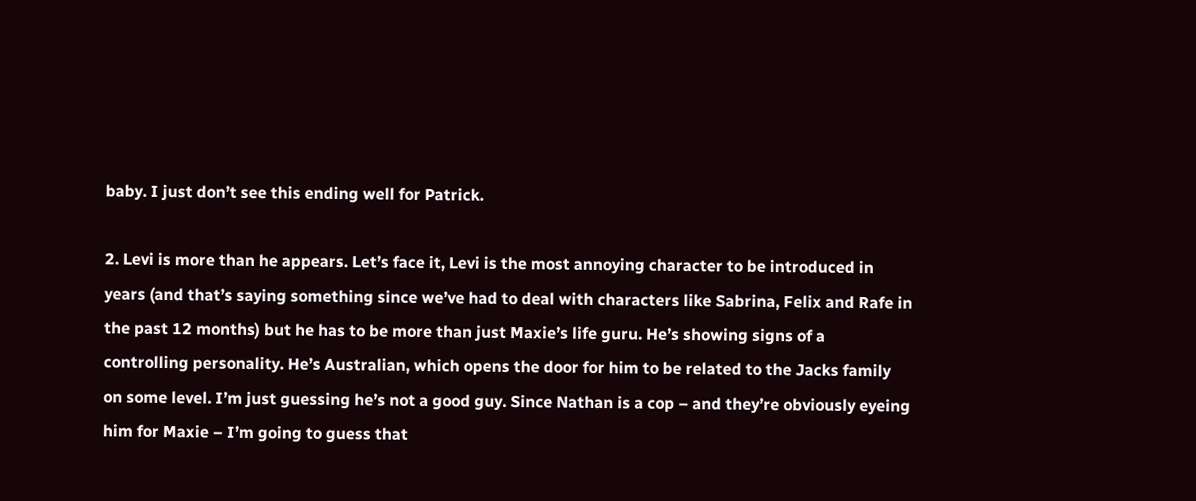baby. I just don’t see this ending well for Patrick.

2. Levi is more than he appears. Let’s face it, Levi is the most annoying character to be introduced in
years (and that’s saying something since we’ve had to deal with characters like Sabrina, Felix and Rafe in the past 12 months) but he has to be more than just Maxie’s life guru. He’s showing signs of a controlling personality. He’s Australian, which opens the door for him to be related to the Jacks family on some level. I’m just guessing he’s not a good guy. Since Nathan is a cop – and they’re obviously eyeing him for Maxie – I’m going to guess that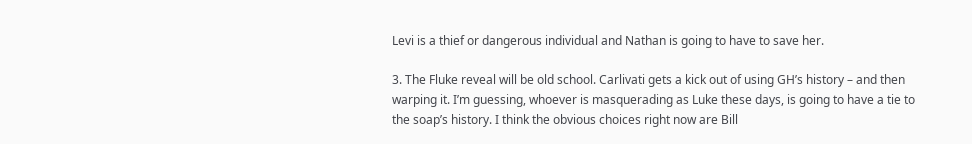Levi is a thief or dangerous individual and Nathan is going to have to save her.

3. The Fluke reveal will be old school. Carlivati gets a kick out of using GH’s history – and then warping it. I’m guessing, whoever is masquerading as Luke these days, is going to have a tie to the soap’s history. I think the obvious choices right now are Bill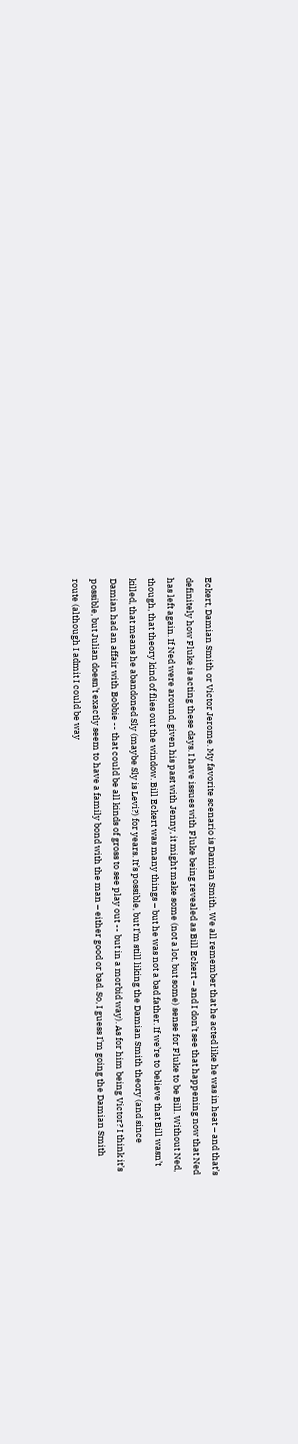Eckert, Damian Smith or Victor Jerome. My favorite scenario is Damian Smith. We all remember that he acted like he was in heat – and that’s definitely how Fluke is acting these days. I have issues with Fluke being revealed as Bill Eckert – and I don’t see that happening now that Ned has left again. If Ned were around, given his past with Jenny, it might make some (not a lot, but some) sense for Fluke to be Bill. Without Ned, though, that theory kind of flies out the window. Bill Eckert was many things – but he was not a bad father. If we’re to believe that Bill wasn’t killed, that means he abandoned Sly (maybe Sly is Levi?) for years. It’s possible, but I’m still liking the Damian Smith theory (and since Damian had an affair with Bobbie -- that could be all kinds of gross to see play out -- but in a morbid way). As for him being Victor? I think it’s possible, but Julian doesn’t exactly seem to have a family bond with the man – either good or bad. So, I guess I’m going the Damian Smith route (although I admit I could be way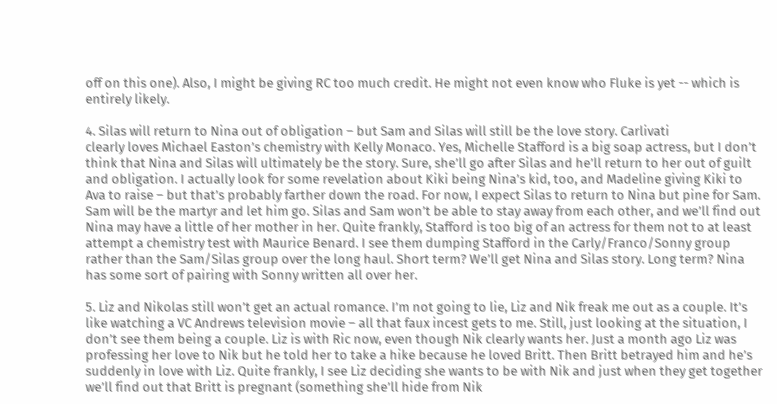off on this one). Also, I might be giving RC too much credit. He might not even know who Fluke is yet -- which is entirely likely.

4. Silas will return to Nina out of obligation – but Sam and Silas will still be the love story. Carlivati
clearly loves Michael Easton’s chemistry with Kelly Monaco. Yes, Michelle Stafford is a big soap actress, but I don’t think that Nina and Silas will ultimately be the story. Sure, she’ll go after Silas and he’ll return to her out of guilt and obligation. I actually look for some revelation about Kiki being Nina’s kid, too, and Madeline giving Kiki to Ava to raise – but that’s probably farther down the road. For now, I expect Silas to return to Nina but pine for Sam. Sam will be the martyr and let him go. Silas and Sam won’t be able to stay away from each other, and we’ll find out Nina may have a little of her mother in her. Quite frankly, Stafford is too big of an actress for them not to at least attempt a chemistry test with Maurice Benard. I see them dumping Stafford in the Carly/Franco/Sonny group rather than the Sam/Silas group over the long haul. Short term? We’ll get Nina and Silas story. Long term? Nina has some sort of pairing with Sonny written all over her.

5. Liz and Nikolas still won’t get an actual romance. I’m not going to lie, Liz and Nik freak me out as a couple. It’s like watching a VC Andrews television movie – all that faux incest gets to me. Still, just looking at the situation, I don’t see them being a couple. Liz is with Ric now, even though Nik clearly wants her. Just a month ago Liz was professing her love to Nik but he told her to take a hike because he loved Britt. Then Britt betrayed him and he’s suddenly in love with Liz. Quite frankly, I see Liz deciding she wants to be with Nik and just when they get together we’ll find out that Britt is pregnant (something she’ll hide from Nik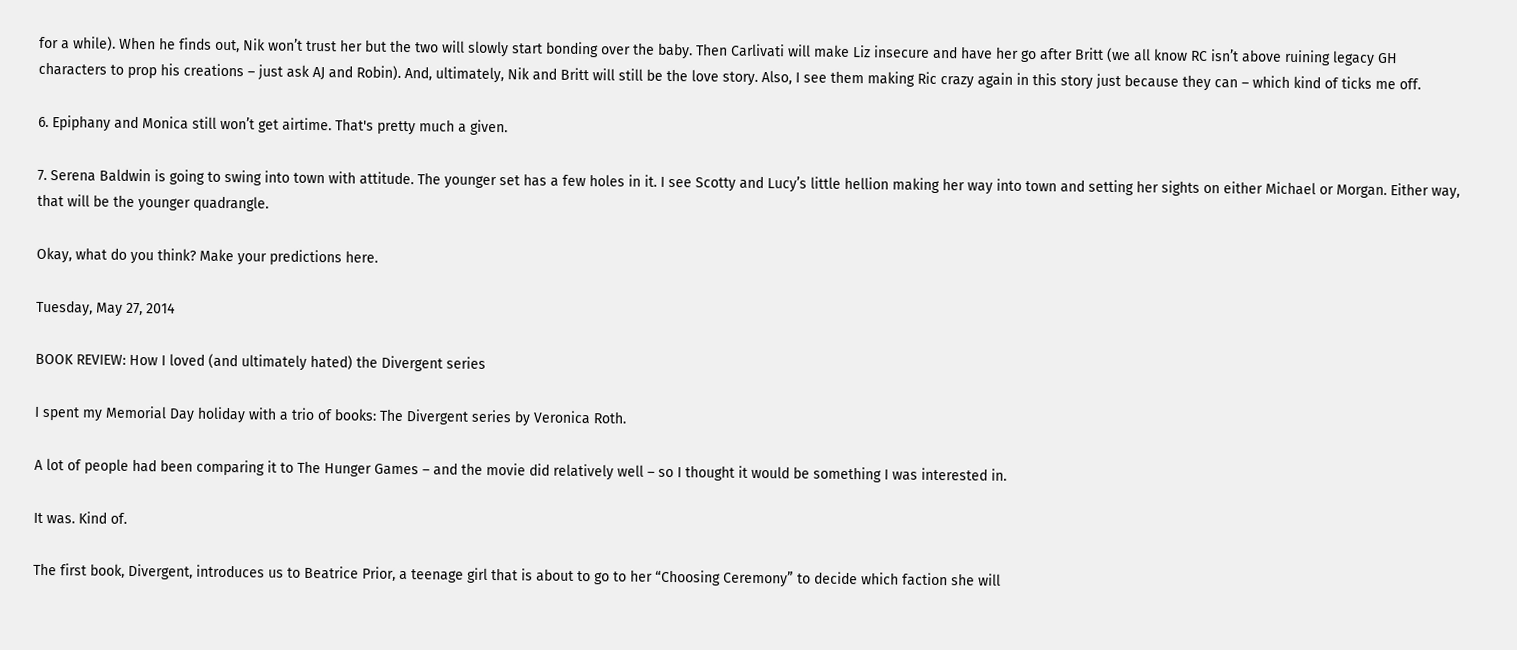for a while). When he finds out, Nik won’t trust her but the two will slowly start bonding over the baby. Then Carlivati will make Liz insecure and have her go after Britt (we all know RC isn’t above ruining legacy GH characters to prop his creations – just ask AJ and Robin). And, ultimately, Nik and Britt will still be the love story. Also, I see them making Ric crazy again in this story just because they can – which kind of ticks me off.

6. Epiphany and Monica still won’t get airtime. That's pretty much a given.

7. Serena Baldwin is going to swing into town with attitude. The younger set has a few holes in it. I see Scotty and Lucy’s little hellion making her way into town and setting her sights on either Michael or Morgan. Either way, that will be the younger quadrangle.

Okay, what do you think? Make your predictions here.

Tuesday, May 27, 2014

BOOK REVIEW: How I loved (and ultimately hated) the Divergent series

I spent my Memorial Day holiday with a trio of books: The Divergent series by Veronica Roth.

A lot of people had been comparing it to The Hunger Games – and the movie did relatively well – so I thought it would be something I was interested in.

It was. Kind of.

The first book, Divergent, introduces us to Beatrice Prior, a teenage girl that is about to go to her “Choosing Ceremony” to decide which faction she will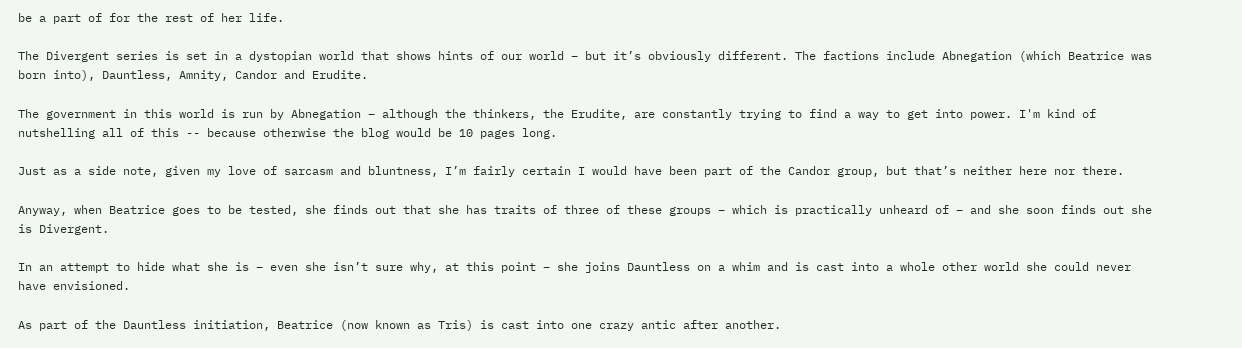be a part of for the rest of her life.

The Divergent series is set in a dystopian world that shows hints of our world – but it’s obviously different. The factions include Abnegation (which Beatrice was born into), Dauntless, Amnity, Candor and Erudite.

The government in this world is run by Abnegation – although the thinkers, the Erudite, are constantly trying to find a way to get into power. I'm kind of nutshelling all of this -- because otherwise the blog would be 10 pages long.

Just as a side note, given my love of sarcasm and bluntness, I’m fairly certain I would have been part of the Candor group, but that’s neither here nor there.

Anyway, when Beatrice goes to be tested, she finds out that she has traits of three of these groups – which is practically unheard of – and she soon finds out she is Divergent.

In an attempt to hide what she is – even she isn’t sure why, at this point – she joins Dauntless on a whim and is cast into a whole other world she could never have envisioned.

As part of the Dauntless initiation, Beatrice (now known as Tris) is cast into one crazy antic after another.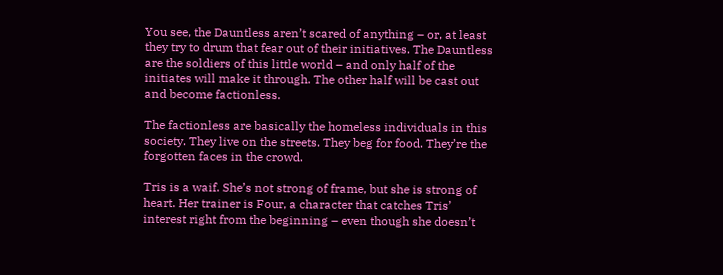You see, the Dauntless aren’t scared of anything – or, at least they try to drum that fear out of their initiatives. The Dauntless are the soldiers of this little world – and only half of the initiates will make it through. The other half will be cast out and become factionless.

The factionless are basically the homeless individuals in this society. They live on the streets. They beg for food. They’re the forgotten faces in the crowd.

Tris is a waif. She’s not strong of frame, but she is strong of heart. Her trainer is Four, a character that catches Tris’ interest right from the beginning – even though she doesn’t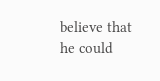believe that he could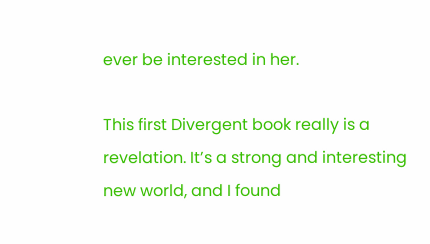ever be interested in her.

This first Divergent book really is a revelation. It’s a strong and interesting new world, and I found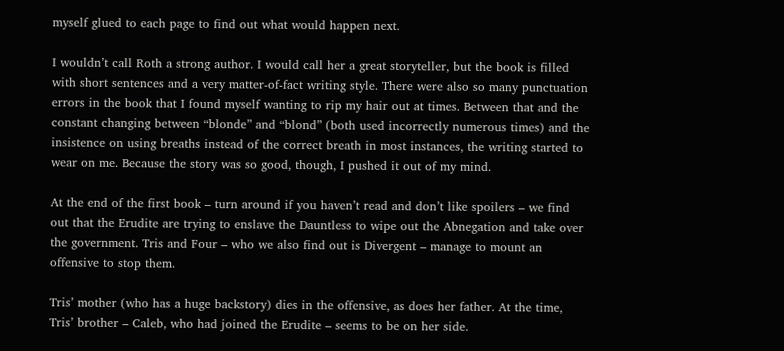myself glued to each page to find out what would happen next.

I wouldn’t call Roth a strong author. I would call her a great storyteller, but the book is filled with short sentences and a very matter-of-fact writing style. There were also so many punctuation errors in the book that I found myself wanting to rip my hair out at times. Between that and the constant changing between “blonde” and “blond” (both used incorrectly numerous times) and the insistence on using breaths instead of the correct breath in most instances, the writing started to wear on me. Because the story was so good, though, I pushed it out of my mind.

At the end of the first book – turn around if you haven’t read and don’t like spoilers – we find out that the Erudite are trying to enslave the Dauntless to wipe out the Abnegation and take over the government. Tris and Four – who we also find out is Divergent – manage to mount an offensive to stop them.

Tris’ mother (who has a huge backstory) dies in the offensive, as does her father. At the time, Tris’ brother – Caleb, who had joined the Erudite – seems to be on her side.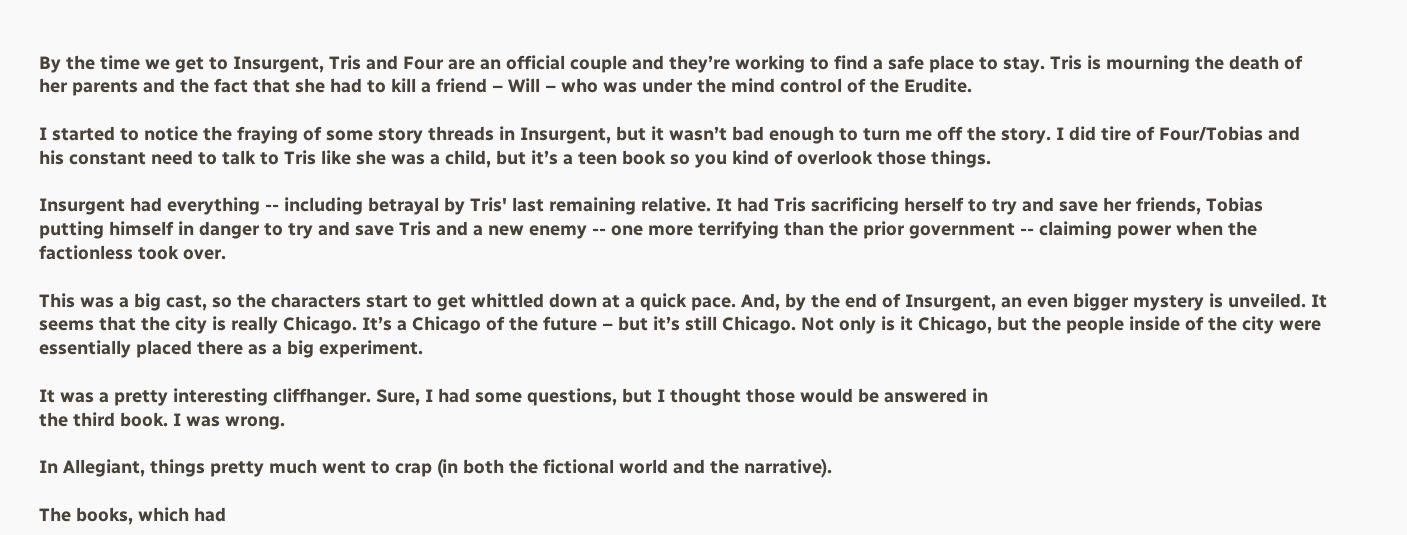By the time we get to Insurgent, Tris and Four are an official couple and they’re working to find a safe place to stay. Tris is mourning the death of her parents and the fact that she had to kill a friend – Will – who was under the mind control of the Erudite.

I started to notice the fraying of some story threads in Insurgent, but it wasn’t bad enough to turn me off the story. I did tire of Four/Tobias and his constant need to talk to Tris like she was a child, but it’s a teen book so you kind of overlook those things.

Insurgent had everything -- including betrayal by Tris' last remaining relative. It had Tris sacrificing herself to try and save her friends, Tobias putting himself in danger to try and save Tris and a new enemy -- one more terrifying than the prior government -- claiming power when the factionless took over.

This was a big cast, so the characters start to get whittled down at a quick pace. And, by the end of Insurgent, an even bigger mystery is unveiled. It seems that the city is really Chicago. It’s a Chicago of the future – but it’s still Chicago. Not only is it Chicago, but the people inside of the city were essentially placed there as a big experiment.

It was a pretty interesting cliffhanger. Sure, I had some questions, but I thought those would be answered in
the third book. I was wrong.

In Allegiant, things pretty much went to crap (in both the fictional world and the narrative).

The books, which had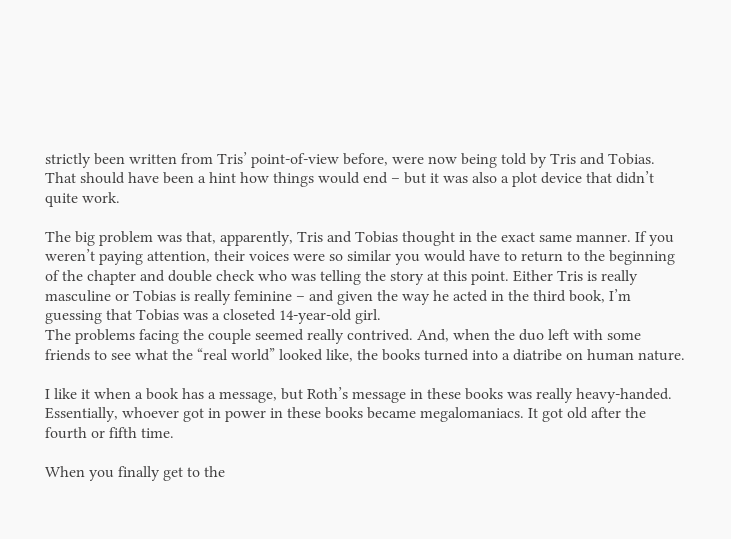strictly been written from Tris’ point-of-view before, were now being told by Tris and Tobias. That should have been a hint how things would end – but it was also a plot device that didn’t quite work.

The big problem was that, apparently, Tris and Tobias thought in the exact same manner. If you weren’t paying attention, their voices were so similar you would have to return to the beginning of the chapter and double check who was telling the story at this point. Either Tris is really masculine or Tobias is really feminine – and given the way he acted in the third book, I’m guessing that Tobias was a closeted 14-year-old girl.
The problems facing the couple seemed really contrived. And, when the duo left with some friends to see what the “real world” looked like, the books turned into a diatribe on human nature.

I like it when a book has a message, but Roth’s message in these books was really heavy-handed. Essentially, whoever got in power in these books became megalomaniacs. It got old after the fourth or fifth time.

When you finally get to the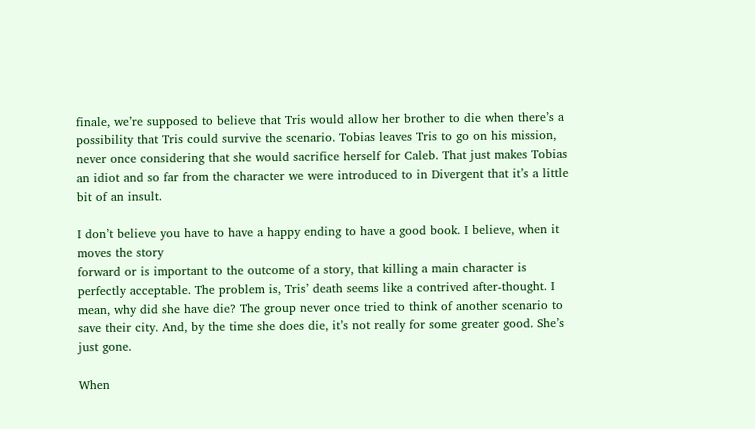finale, we’re supposed to believe that Tris would allow her brother to die when there’s a possibility that Tris could survive the scenario. Tobias leaves Tris to go on his mission, never once considering that she would sacrifice herself for Caleb. That just makes Tobias an idiot and so far from the character we were introduced to in Divergent that it’s a little bit of an insult.

I don’t believe you have to have a happy ending to have a good book. I believe, when it moves the story
forward or is important to the outcome of a story, that killing a main character is perfectly acceptable. The problem is, Tris’ death seems like a contrived after-thought. I mean, why did she have die? The group never once tried to think of another scenario to save their city. And, by the time she does die, it’s not really for some greater good. She’s just gone.

When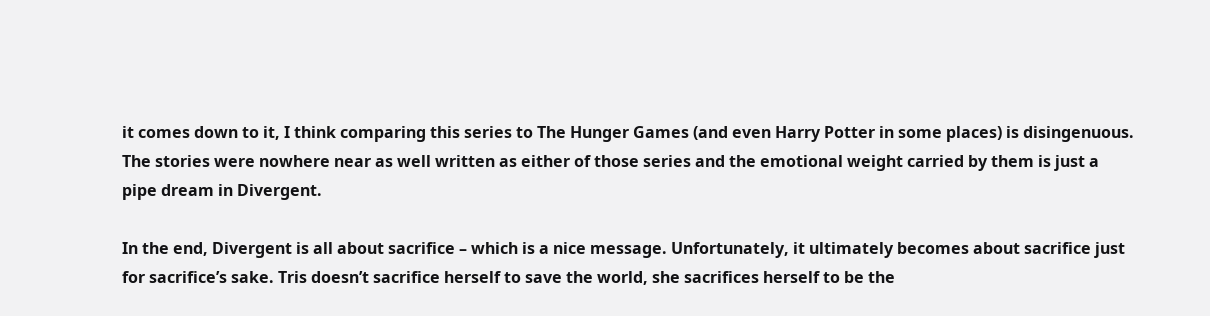it comes down to it, I think comparing this series to The Hunger Games (and even Harry Potter in some places) is disingenuous. The stories were nowhere near as well written as either of those series and the emotional weight carried by them is just a pipe dream in Divergent.

In the end, Divergent is all about sacrifice – which is a nice message. Unfortunately, it ultimately becomes about sacrifice just for sacrifice’s sake. Tris doesn’t sacrifice herself to save the world, she sacrifices herself to be the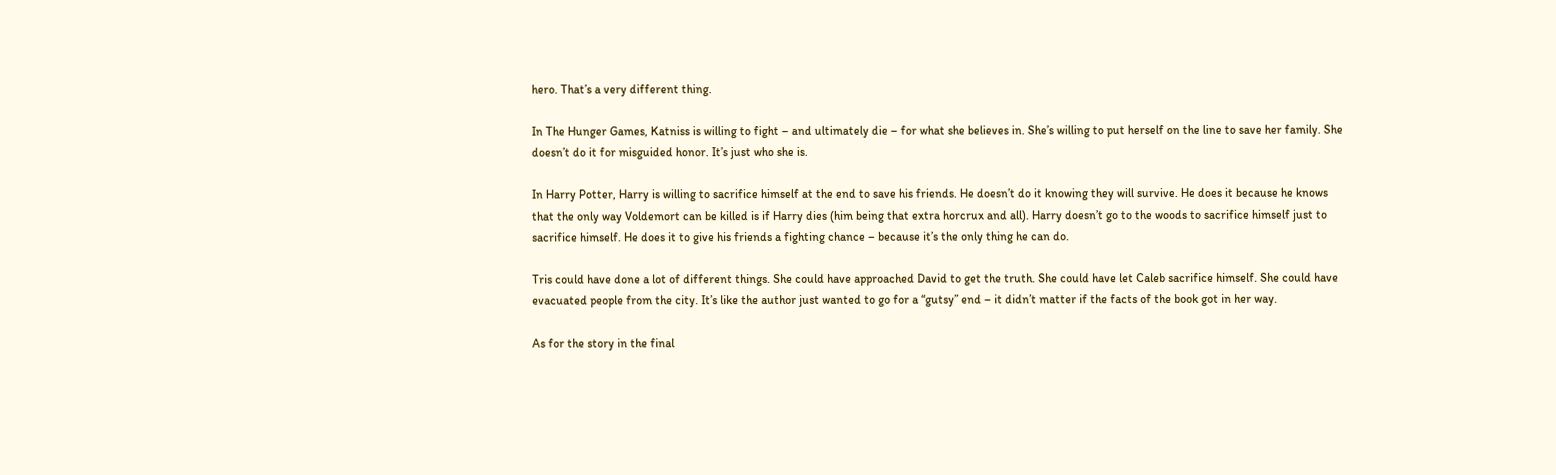hero. That’s a very different thing.

In The Hunger Games, Katniss is willing to fight – and ultimately die – for what she believes in. She’s willing to put herself on the line to save her family. She doesn’t do it for misguided honor. It’s just who she is.

In Harry Potter, Harry is willing to sacrifice himself at the end to save his friends. He doesn’t do it knowing they will survive. He does it because he knows that the only way Voldemort can be killed is if Harry dies (him being that extra horcrux and all). Harry doesn’t go to the woods to sacrifice himself just to sacrifice himself. He does it to give his friends a fighting chance – because it’s the only thing he can do.

Tris could have done a lot of different things. She could have approached David to get the truth. She could have let Caleb sacrifice himself. She could have evacuated people from the city. It’s like the author just wanted to go for a “gutsy” end – it didn’t matter if the facts of the book got in her way.

As for the story in the final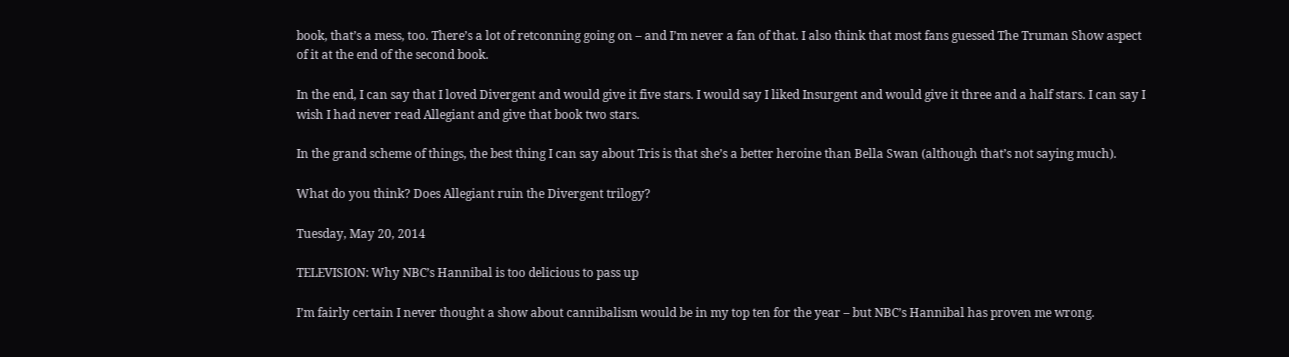book, that’s a mess, too. There’s a lot of retconning going on – and I’m never a fan of that. I also think that most fans guessed The Truman Show aspect of it at the end of the second book.

In the end, I can say that I loved Divergent and would give it five stars. I would say I liked Insurgent and would give it three and a half stars. I can say I wish I had never read Allegiant and give that book two stars.

In the grand scheme of things, the best thing I can say about Tris is that she’s a better heroine than Bella Swan (although that’s not saying much).

What do you think? Does Allegiant ruin the Divergent trilogy?

Tuesday, May 20, 2014

TELEVISION: Why NBC’s Hannibal is too delicious to pass up

I’m fairly certain I never thought a show about cannibalism would be in my top ten for the year – but NBC’s Hannibal has proven me wrong.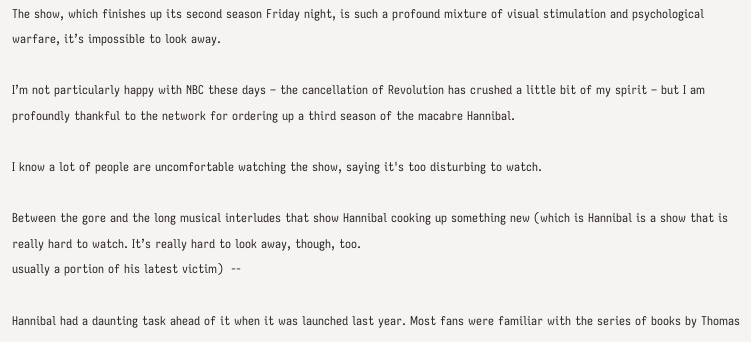The show, which finishes up its second season Friday night, is such a profound mixture of visual stimulation and psychological warfare, it’s impossible to look away.

I’m not particularly happy with NBC these days – the cancellation of Revolution has crushed a little bit of my spirit – but I am profoundly thankful to the network for ordering up a third season of the macabre Hannibal.

I know a lot of people are uncomfortable watching the show, saying it's too disturbing to watch.

Between the gore and the long musical interludes that show Hannibal cooking up something new (which is Hannibal is a show that is really hard to watch. It’s really hard to look away, though, too.
usually a portion of his latest victim)  --

Hannibal had a daunting task ahead of it when it was launched last year. Most fans were familiar with the series of books by Thomas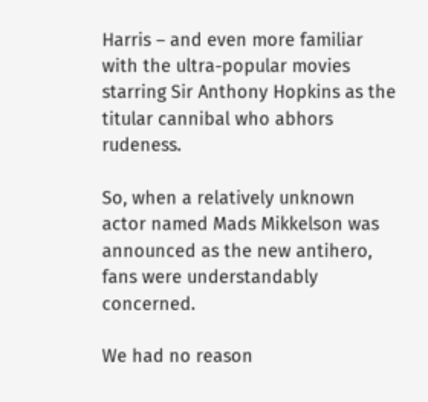Harris – and even more familiar with the ultra-popular movies starring Sir Anthony Hopkins as the titular cannibal who abhors rudeness.

So, when a relatively unknown actor named Mads Mikkelson was announced as the new antihero, fans were understandably concerned.

We had no reason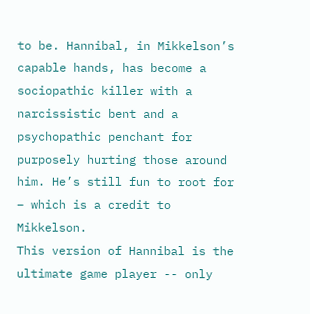to be. Hannibal, in Mikkelson’s capable hands, has become a sociopathic killer with a narcissistic bent and a psychopathic penchant for purposely hurting those around him. He’s still fun to root for – which is a credit to Mikkelson.
This version of Hannibal is the ultimate game player -- only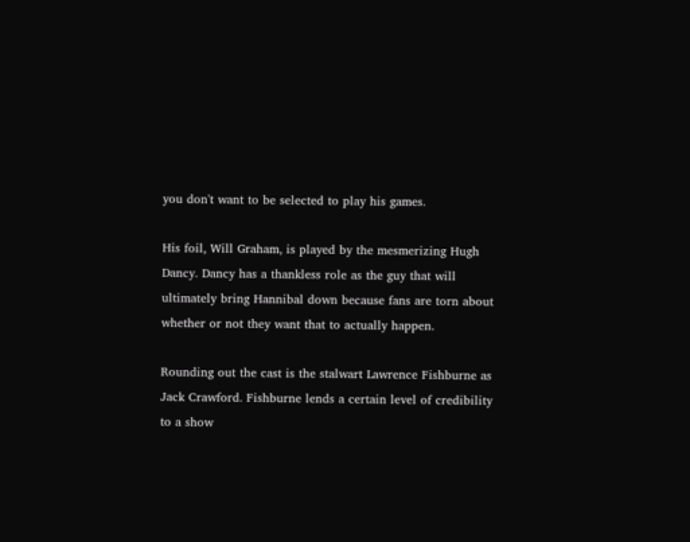you don't want to be selected to play his games.

His foil, Will Graham, is played by the mesmerizing Hugh Dancy. Dancy has a thankless role as the guy that will ultimately bring Hannibal down because fans are torn about whether or not they want that to actually happen.

Rounding out the cast is the stalwart Lawrence Fishburne as Jack Crawford. Fishburne lends a certain level of credibility to a show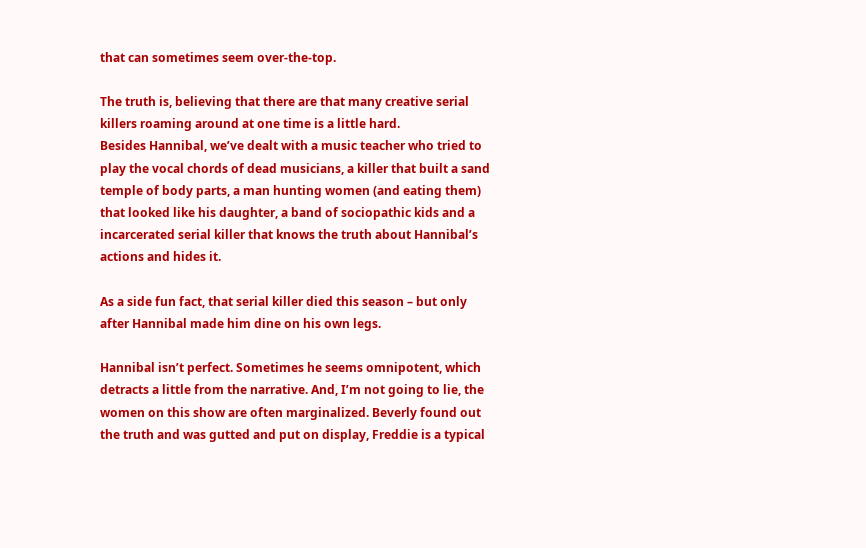that can sometimes seem over-the-top.

The truth is, believing that there are that many creative serial killers roaming around at one time is a little hard.
Besides Hannibal, we’ve dealt with a music teacher who tried to play the vocal chords of dead musicians, a killer that built a sand temple of body parts, a man hunting women (and eating them) that looked like his daughter, a band of sociopathic kids and a incarcerated serial killer that knows the truth about Hannibal’s actions and hides it.

As a side fun fact, that serial killer died this season – but only after Hannibal made him dine on his own legs.

Hannibal isn’t perfect. Sometimes he seems omnipotent, which detracts a little from the narrative. And, I’m not going to lie, the women on this show are often marginalized. Beverly found out the truth and was gutted and put on display, Freddie is a typical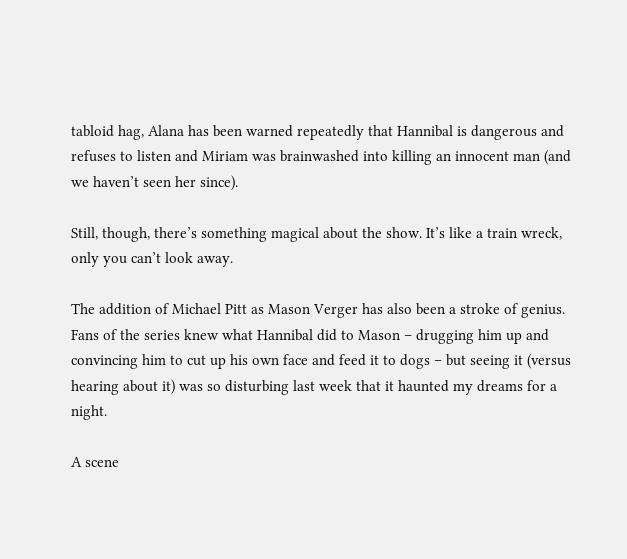tabloid hag, Alana has been warned repeatedly that Hannibal is dangerous and refuses to listen and Miriam was brainwashed into killing an innocent man (and we haven’t seen her since).

Still, though, there’s something magical about the show. It’s like a train wreck, only you can’t look away.

The addition of Michael Pitt as Mason Verger has also been a stroke of genius. Fans of the series knew what Hannibal did to Mason – drugging him up and convincing him to cut up his own face and feed it to dogs – but seeing it (versus hearing about it) was so disturbing last week that it haunted my dreams for a night.

A scene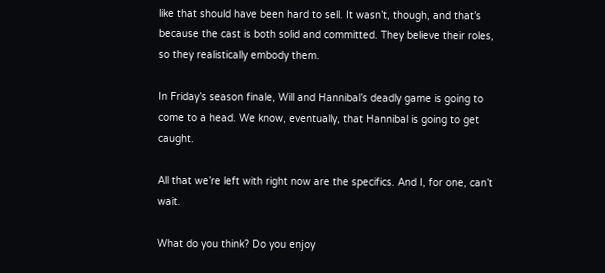like that should have been hard to sell. It wasn’t, though, and that’s because the cast is both solid and committed. They believe their roles, so they realistically embody them.

In Friday’s season finale, Will and Hannibal’s deadly game is going to come to a head. We know, eventually, that Hannibal is going to get caught.

All that we’re left with right now are the specifics. And I, for one, can’t wait.

What do you think? Do you enjoy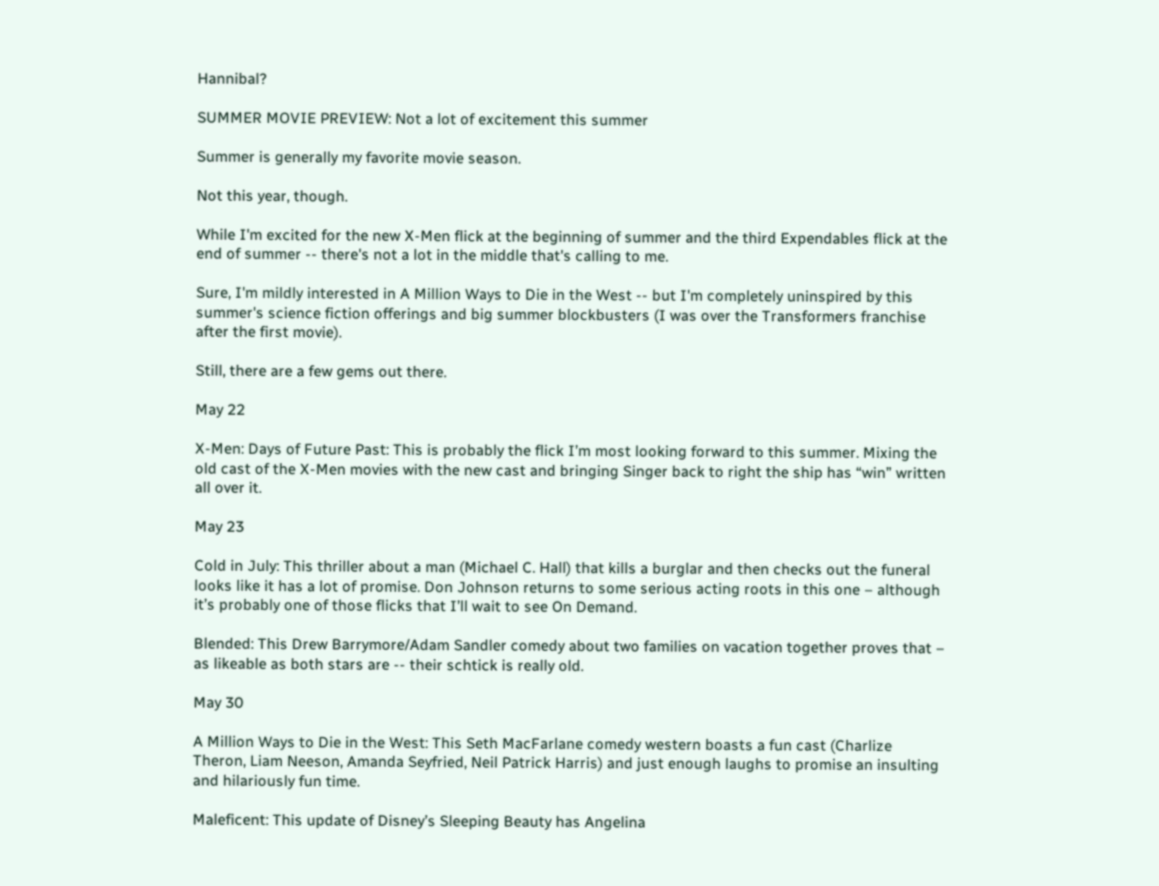Hannibal?

SUMMER MOVIE PREVIEW: Not a lot of excitement this summer

Summer is generally my favorite movie season.

Not this year, though.

While I'm excited for the new X-Men flick at the beginning of summer and the third Expendables flick at the end of summer -- there's not a lot in the middle that's calling to me.

Sure, I'm mildly interested in A Million Ways to Die in the West -- but I'm completely uninspired by this summer's science fiction offerings and big summer blockbusters (I was over the Transformers franchise after the first movie).

Still, there are a few gems out there.

May 22

X-Men: Days of Future Past: This is probably the flick I’m most looking forward to this summer. Mixing the old cast of the X-Men movies with the new cast and bringing Singer back to right the ship has “win” written all over it.

May 23

Cold in July: This thriller about a man (Michael C. Hall) that kills a burglar and then checks out the funeral looks like it has a lot of promise. Don Johnson returns to some serious acting roots in this one – although it’s probably one of those flicks that I’ll wait to see On Demand.

Blended: This Drew Barrymore/Adam Sandler comedy about two families on vacation together proves that – as likeable as both stars are -- their schtick is really old.

May 30

A Million Ways to Die in the West: This Seth MacFarlane comedy western boasts a fun cast (Charlize
Theron, Liam Neeson, Amanda Seyfried, Neil Patrick Harris) and just enough laughs to promise an insulting and hilariously fun time.

Maleficent: This update of Disney’s Sleeping Beauty has Angelina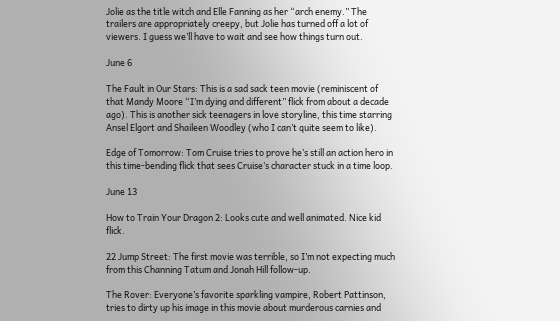Jolie as the title witch and Elle Fanning as her “arch enemy.” The trailers are appropriately creepy, but Jolie has turned off a lot of viewers. I guess we’ll have to wait and see how things turn out.

June 6

The Fault in Our Stars: This is a sad sack teen movie (reminiscent of that Mandy Moore “I’m dying and different” flick from about a decade ago). This is another sick teenagers in love storyline, this time starring Ansel Elgort and Shaileen Woodley (who I can’t quite seem to like).

Edge of Tomorrow: Tom Cruise tries to prove he’s still an action hero in this time-bending flick that sees Cruise’s character stuck in a time loop.

June 13

How to Train Your Dragon 2: Looks cute and well animated. Nice kid flick.

22 Jump Street: The first movie was terrible, so I’m not expecting much from this Channing Tatum and Jonah Hill follow-up.

The Rover: Everyone’s favorite sparkling vampire, Robert Pattinson, tries to dirty up his image in this movie about murderous carnies and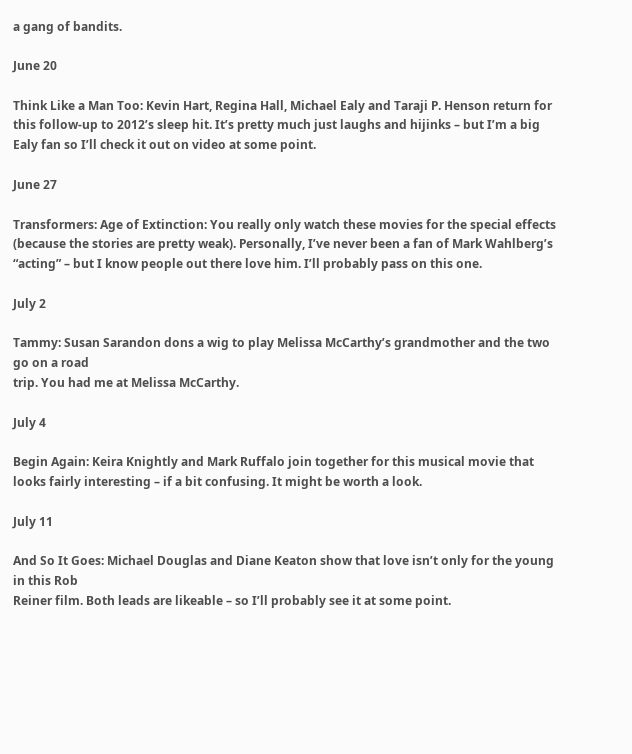a gang of bandits.

June 20

Think Like a Man Too: Kevin Hart, Regina Hall, Michael Ealy and Taraji P. Henson return for this follow-up to 2012’s sleep hit. It’s pretty much just laughs and hijinks – but I’m a big Ealy fan so I’ll check it out on video at some point.

June 27

Transformers: Age of Extinction: You really only watch these movies for the special effects (because the stories are pretty weak). Personally, I’ve never been a fan of Mark Wahlberg’s “acting” – but I know people out there love him. I’ll probably pass on this one.

July 2

Tammy: Susan Sarandon dons a wig to play Melissa McCarthy’s grandmother and the two go on a road
trip. You had me at Melissa McCarthy.

July 4

Begin Again: Keira Knightly and Mark Ruffalo join together for this musical movie that looks fairly interesting – if a bit confusing. It might be worth a look.

July 11

And So It Goes: Michael Douglas and Diane Keaton show that love isn’t only for the young in this Rob
Reiner film. Both leads are likeable – so I’ll probably see it at some point.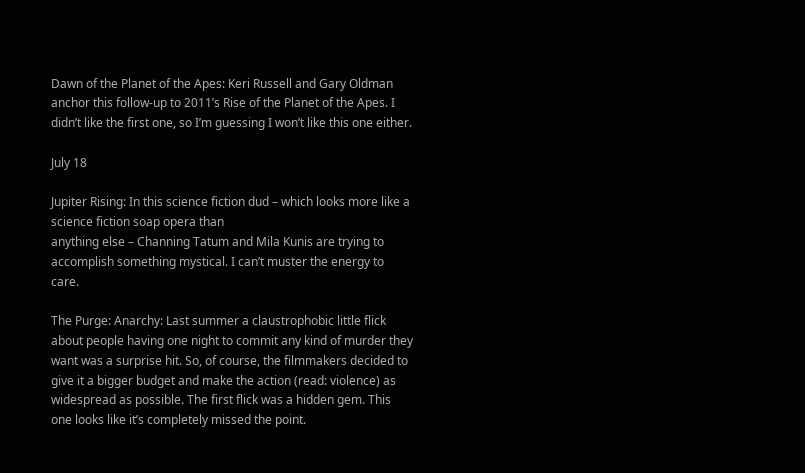Dawn of the Planet of the Apes: Keri Russell and Gary Oldman anchor this follow-up to 2011’s Rise of the Planet of the Apes. I didn’t like the first one, so I’m guessing I won’t like this one either.

July 18

Jupiter Rising: In this science fiction dud – which looks more like a science fiction soap opera than
anything else – Channing Tatum and Mila Kunis are trying to accomplish something mystical. I can’t muster the energy to care.

The Purge: Anarchy: Last summer a claustrophobic little flick about people having one night to commit any kind of murder they want was a surprise hit. So, of course, the filmmakers decided to give it a bigger budget and make the action (read: violence) as widespread as possible. The first flick was a hidden gem. This one looks like it’s completely missed the point.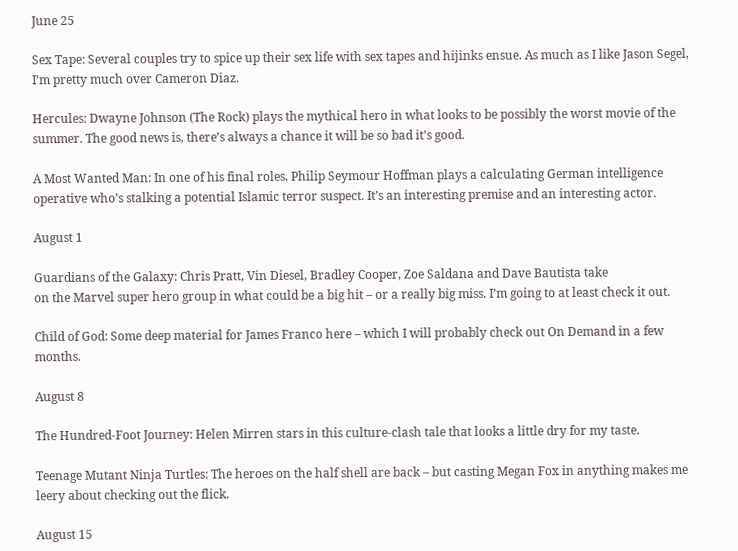June 25

Sex Tape: Several couples try to spice up their sex life with sex tapes and hijinks ensue. As much as I like Jason Segel, I’m pretty much over Cameron Diaz.

Hercules: Dwayne Johnson (The Rock) plays the mythical hero in what looks to be possibly the worst movie of the summer. The good news is, there’s always a chance it will be so bad it’s good.

A Most Wanted Man: In one of his final roles, Philip Seymour Hoffman plays a calculating German intelligence operative who’s stalking a potential Islamic terror suspect. It’s an interesting premise and an interesting actor.

August 1

Guardians of the Galaxy: Chris Pratt, Vin Diesel, Bradley Cooper, Zoe Saldana and Dave Bautista take
on the Marvel super hero group in what could be a big hit – or a really big miss. I’m going to at least check it out.

Child of God: Some deep material for James Franco here – which I will probably check out On Demand in a few months.

August 8

The Hundred-Foot Journey: Helen Mirren stars in this culture-clash tale that looks a little dry for my taste.

Teenage Mutant Ninja Turtles: The heroes on the half shell are back – but casting Megan Fox in anything makes me leery about checking out the flick.

August 15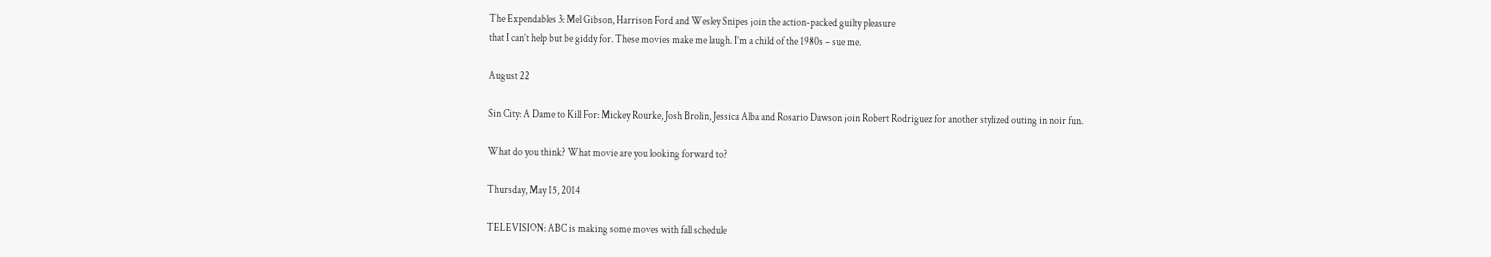The Expendables 3: Mel Gibson, Harrison Ford and Wesley Snipes join the action-packed guilty pleasure
that I can’t help but be giddy for. These movies make me laugh. I’m a child of the 1980s – sue me.

August 22

Sin City: A Dame to Kill For: Mickey Rourke, Josh Brolin, Jessica Alba and Rosario Dawson join Robert Rodriguez for another stylized outing in noir fun.

What do you think? What movie are you looking forward to?

Thursday, May 15, 2014

TELEVISION: ABC is making some moves with fall schedule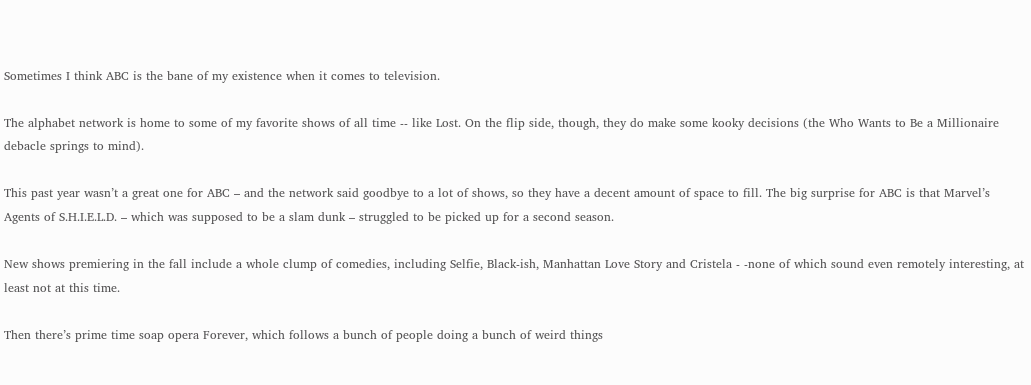Sometimes I think ABC is the bane of my existence when it comes to television.

The alphabet network is home to some of my favorite shows of all time -- like Lost. On the flip side, though, they do make some kooky decisions (the Who Wants to Be a Millionaire debacle springs to mind).

This past year wasn’t a great one for ABC – and the network said goodbye to a lot of shows, so they have a decent amount of space to fill. The big surprise for ABC is that Marvel’s Agents of S.H.I.E.L.D. – which was supposed to be a slam dunk – struggled to be picked up for a second season.

New shows premiering in the fall include a whole clump of comedies, including Selfie, Black-ish, Manhattan Love Story and Cristela - -none of which sound even remotely interesting, at least not at this time.

Then there’s prime time soap opera Forever, which follows a bunch of people doing a bunch of weird things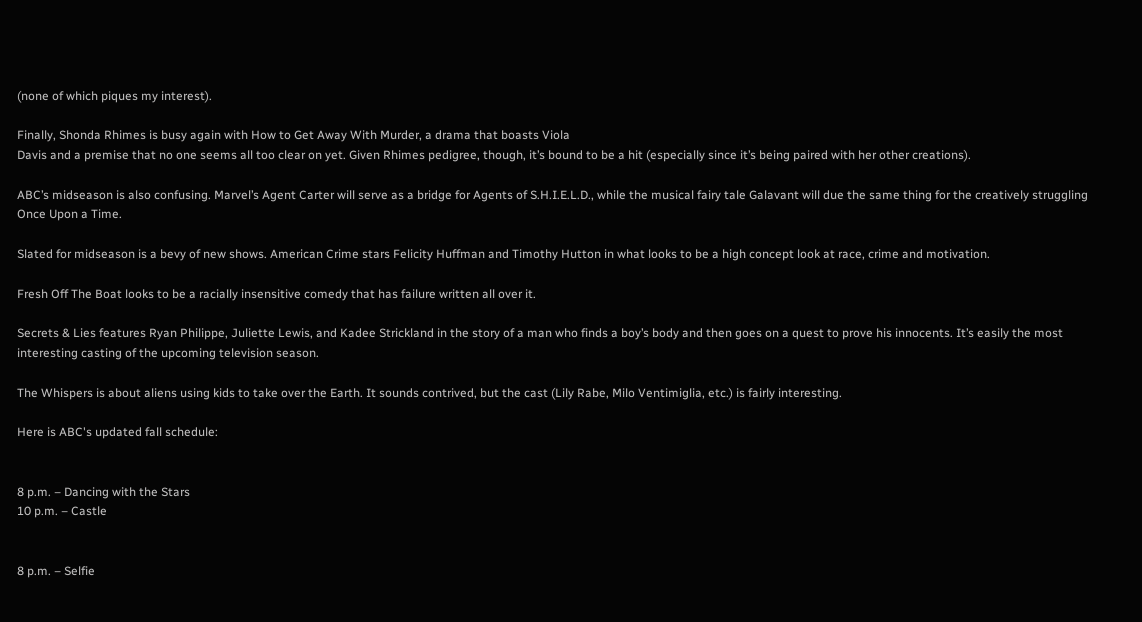(none of which piques my interest).

Finally, Shonda Rhimes is busy again with How to Get Away With Murder, a drama that boasts Viola
Davis and a premise that no one seems all too clear on yet. Given Rhimes pedigree, though, it’s bound to be a hit (especially since it’s being paired with her other creations).

ABC’s midseason is also confusing. Marvel’s Agent Carter will serve as a bridge for Agents of S.H.I.E.L.D., while the musical fairy tale Galavant will due the same thing for the creatively struggling Once Upon a Time.

Slated for midseason is a bevy of new shows. American Crime stars Felicity Huffman and Timothy Hutton in what looks to be a high concept look at race, crime and motivation.

Fresh Off The Boat looks to be a racially insensitive comedy that has failure written all over it.

Secrets & Lies features Ryan Philippe, Juliette Lewis, and Kadee Strickland in the story of a man who finds a boy’s body and then goes on a quest to prove his innocents. It’s easily the most interesting casting of the upcoming television season.

The Whispers is about aliens using kids to take over the Earth. It sounds contrived, but the cast (Lily Rabe, Milo Ventimiglia, etc.) is fairly interesting.

Here is ABC's updated fall schedule:


8 p.m. – Dancing with the Stars
10 p.m. – Castle


8 p.m. – Selfie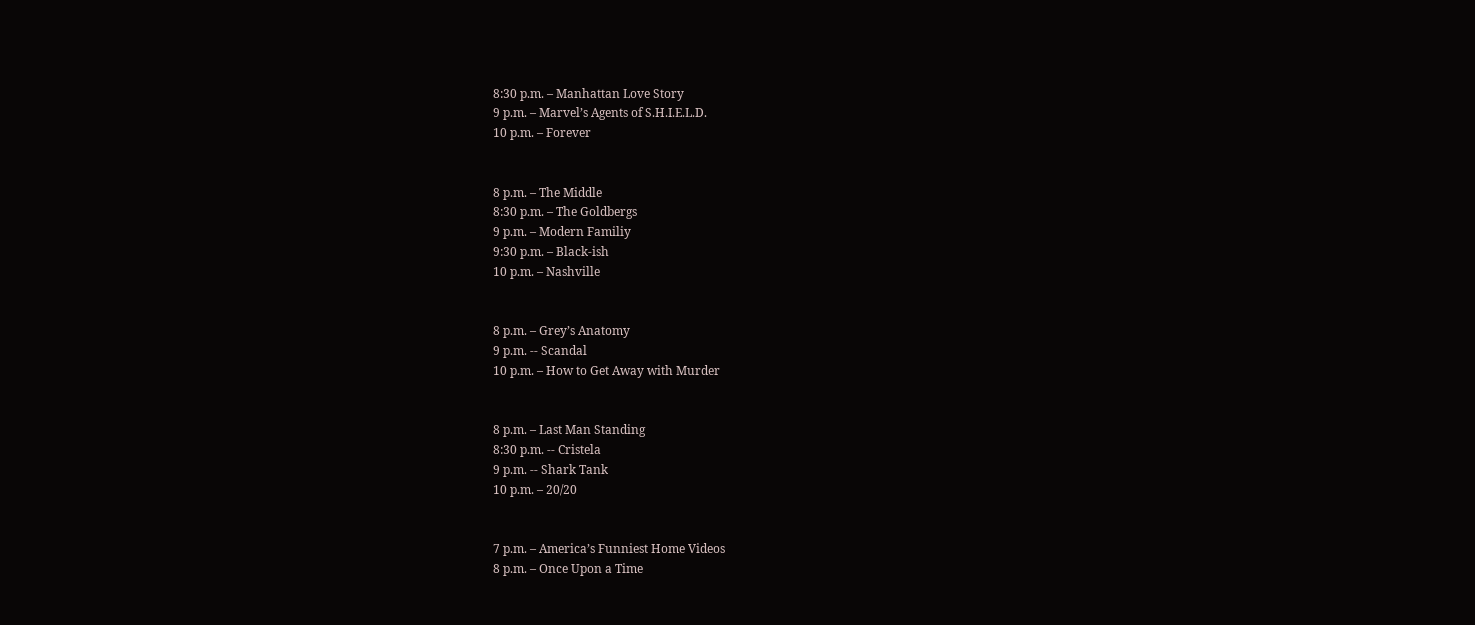8:30 p.m. – Manhattan Love Story
9 p.m. – Marvel’s Agents of S.H.I.E.L.D.
10 p.m. – Forever


8 p.m. – The Middle
8:30 p.m. – The Goldbergs
9 p.m. – Modern Familiy
9:30 p.m. – Black-ish
10 p.m. – Nashville


8 p.m. – Grey’s Anatomy
9 p.m. -- Scandal
10 p.m. – How to Get Away with Murder


8 p.m. – Last Man Standing
8:30 p.m. -- Cristela
9 p.m. -- Shark Tank
10 p.m. – 20/20


7 p.m. – America’s Funniest Home Videos
8 p.m. – Once Upon a Time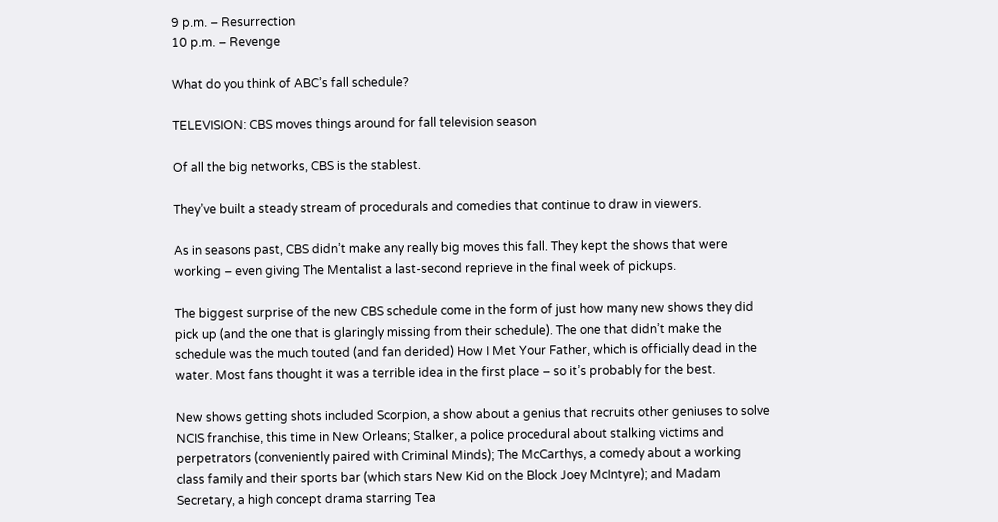9 p.m. – Resurrection
10 p.m. – Revenge

What do you think of ABC’s fall schedule?

TELEVISION: CBS moves things around for fall television season

Of all the big networks, CBS is the stablest.

They’ve built a steady stream of procedurals and comedies that continue to draw in viewers.

As in seasons past, CBS didn’t make any really big moves this fall. They kept the shows that were working – even giving The Mentalist a last-second reprieve in the final week of pickups.

The biggest surprise of the new CBS schedule come in the form of just how many new shows they did pick up (and the one that is glaringly missing from their schedule). The one that didn’t make the schedule was the much touted (and fan derided) How I Met Your Father, which is officially dead in the water. Most fans thought it was a terrible idea in the first place – so it’s probably for the best.

New shows getting shots included Scorpion, a show about a genius that recruits other geniuses to solve NCIS franchise, this time in New Orleans; Stalker, a police procedural about stalking victims and perpetrators (conveniently paired with Criminal Minds); The McCarthys, a comedy about a working class family and their sports bar (which stars New Kid on the Block Joey McIntyre); and Madam Secretary, a high concept drama starring Tea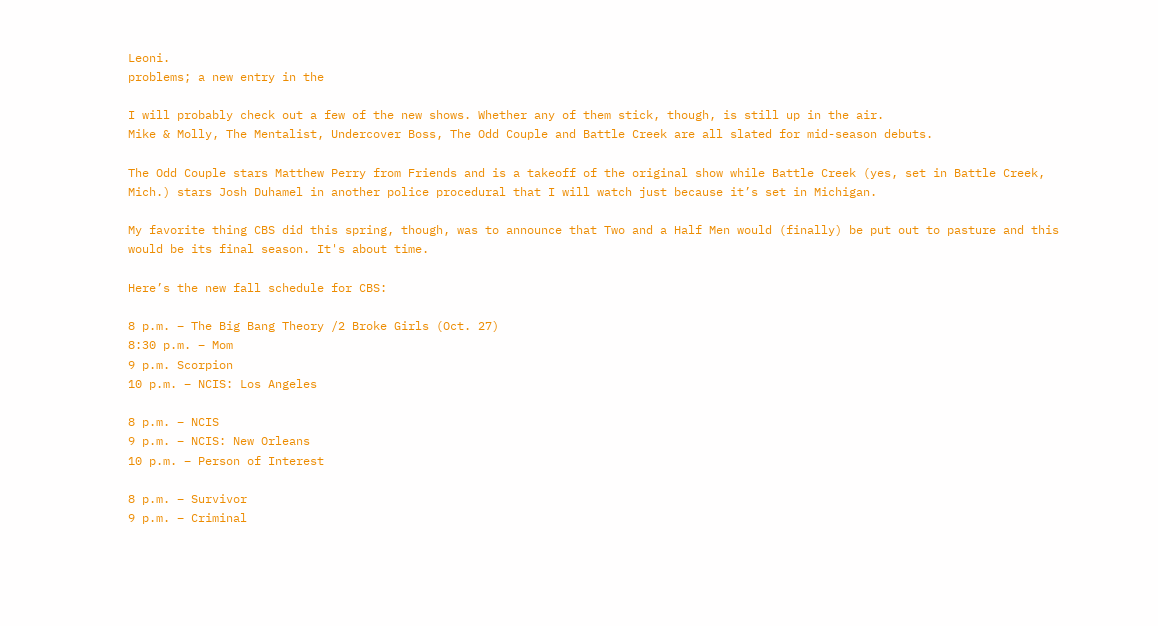Leoni.
problems; a new entry in the

I will probably check out a few of the new shows. Whether any of them stick, though, is still up in the air.
Mike & Molly, The Mentalist, Undercover Boss, The Odd Couple and Battle Creek are all slated for mid-season debuts.

The Odd Couple stars Matthew Perry from Friends and is a takeoff of the original show while Battle Creek (yes, set in Battle Creek, Mich.) stars Josh Duhamel in another police procedural that I will watch just because it’s set in Michigan.

My favorite thing CBS did this spring, though, was to announce that Two and a Half Men would (finally) be put out to pasture and this would be its final season. It's about time.

Here’s the new fall schedule for CBS:

8 p.m. – The Big Bang Theory /2 Broke Girls (Oct. 27)
8:30 p.m. – Mom
9 p.m. Scorpion
10 p.m. – NCIS: Los Angeles

8 p.m. – NCIS
9 p.m. – NCIS: New Orleans
10 p.m. – Person of Interest

8 p.m. – Survivor
9 p.m. – Criminal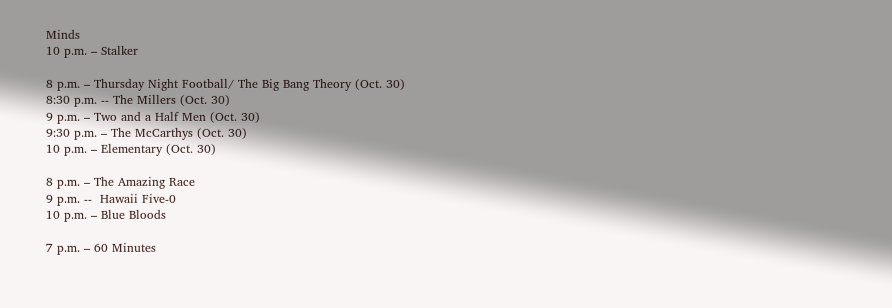Minds
10 p.m. – Stalker

8 p.m. – Thursday Night Football/ The Big Bang Theory (Oct. 30)
8:30 p.m. -- The Millers (Oct. 30)
9 p.m. – Two and a Half Men (Oct. 30)
9:30 p.m. – The McCarthys (Oct. 30)
10 p.m. – Elementary (Oct. 30)

8 p.m. – The Amazing Race
9 p.m. --  Hawaii Five-0
10 p.m. – Blue Bloods

7 p.m. – 60 Minutes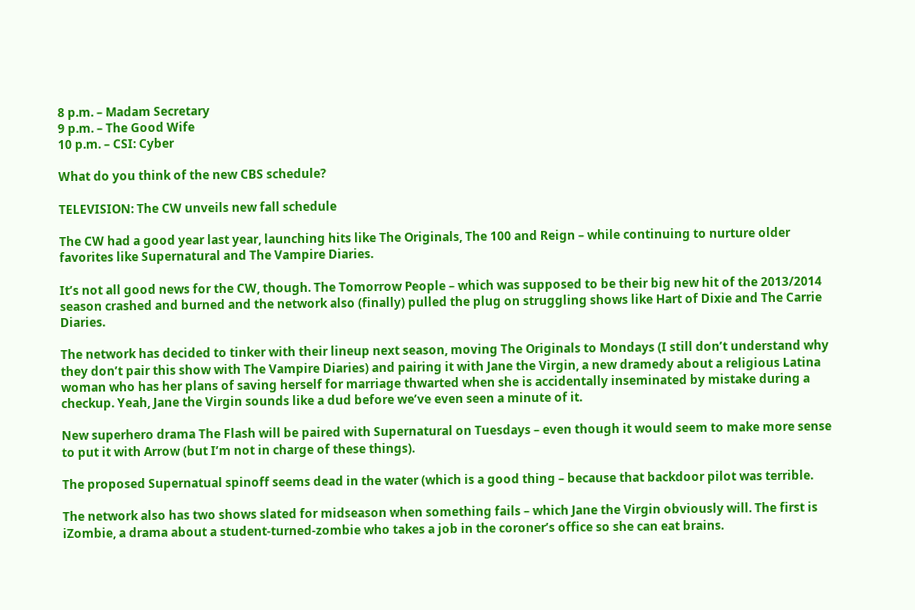8 p.m. – Madam Secretary
9 p.m. – The Good Wife
10 p.m. – CSI: Cyber

What do you think of the new CBS schedule?

TELEVISION: The CW unveils new fall schedule

The CW had a good year last year, launching hits like The Originals, The 100 and Reign – while continuing to nurture older favorites like Supernatural and The Vampire Diaries.

It’s not all good news for the CW, though. The Tomorrow People – which was supposed to be their big new hit of the 2013/2014 season crashed and burned and the network also (finally) pulled the plug on struggling shows like Hart of Dixie and The Carrie Diaries.

The network has decided to tinker with their lineup next season, moving The Originals to Mondays (I still don’t understand why they don’t pair this show with The Vampire Diaries) and pairing it with Jane the Virgin, a new dramedy about a religious Latina woman who has her plans of saving herself for marriage thwarted when she is accidentally inseminated by mistake during a checkup. Yeah, Jane the Virgin sounds like a dud before we’ve even seen a minute of it.

New superhero drama The Flash will be paired with Supernatural on Tuesdays – even though it would seem to make more sense to put it with Arrow (but I’m not in charge of these things).

The proposed Supernatual spinoff seems dead in the water (which is a good thing – because that backdoor pilot was terrible.

The network also has two shows slated for midseason when something fails – which Jane the Virgin obviously will. The first is iZombie, a drama about a student-turned-zombie who takes a job in the coroner’s office so she can eat brains.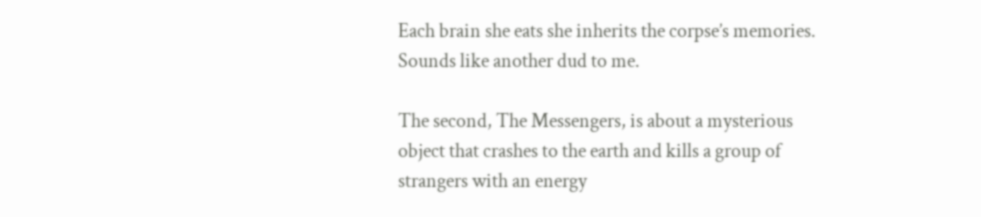Each brain she eats she inherits the corpse’s memories. Sounds like another dud to me.

The second, The Messengers, is about a mysterious object that crashes to the earth and kills a group of strangers with an energy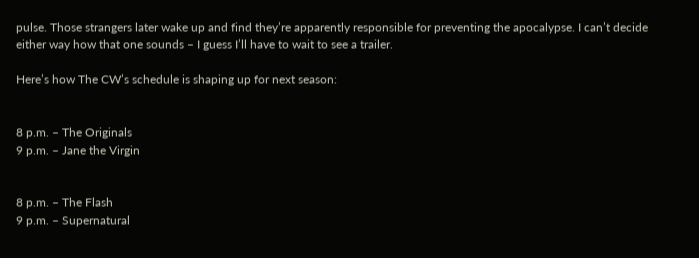pulse. Those strangers later wake up and find they’re apparently responsible for preventing the apocalypse. I can’t decide either way how that one sounds – I guess I’ll have to wait to see a trailer.

Here’s how The CW’s schedule is shaping up for next season:


8 p.m. – The Originals
9 p.m. – Jane the Virgin


8 p.m. – The Flash
9 p.m. – Supernatural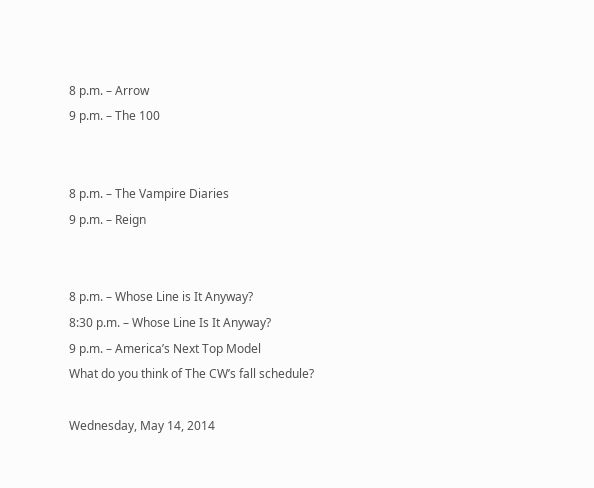8 p.m. – Arrow
9 p.m. – The 100


8 p.m. – The Vampire Diaries
9 p.m. – Reign


8 p.m. – Whose Line is It Anyway?
8:30 p.m. – Whose Line Is It Anyway?
9 p.m. – America’s Next Top Model
What do you think of The CW’s fall schedule?

Wednesday, May 14, 2014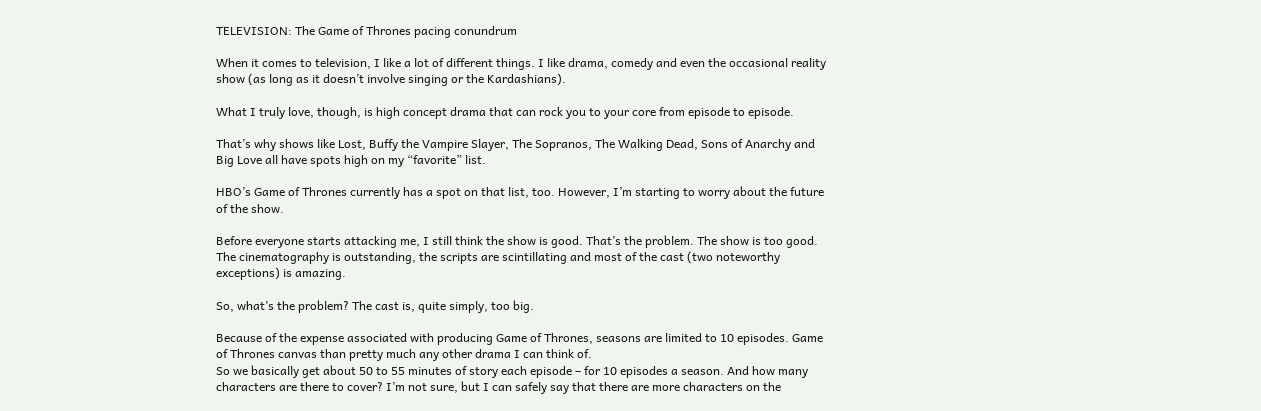TELEVISION: The Game of Thrones pacing conundrum

When it comes to television, I like a lot of different things. I like drama, comedy and even the occasional reality show (as long as it doesn’t involve singing or the Kardashians).

What I truly love, though, is high concept drama that can rock you to your core from episode to episode.

That’s why shows like Lost, Buffy the Vampire Slayer, The Sopranos, The Walking Dead, Sons of Anarchy and Big Love all have spots high on my “favorite” list.

HBO’s Game of Thrones currently has a spot on that list, too. However, I’m starting to worry about the future of the show.

Before everyone starts attacking me, I still think the show is good. That’s the problem. The show is too good. The cinematography is outstanding, the scripts are scintillating and most of the cast (two noteworthy exceptions) is amazing.

So, what’s the problem? The cast is, quite simply, too big.

Because of the expense associated with producing Game of Thrones, seasons are limited to 10 episodes. Game of Thrones canvas than pretty much any other drama I can think of.
So we basically get about 50 to 55 minutes of story each episode – for 10 episodes a season. And how many characters are there to cover? I’m not sure, but I can safely say that there are more characters on the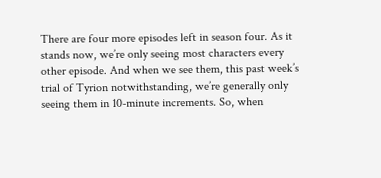There are four more episodes left in season four. As it stands now, we’re only seeing most characters every other episode. And when we see them, this past week’s trial of Tyrion notwithstanding, we’re generally only seeing them in 10-minute increments. So, when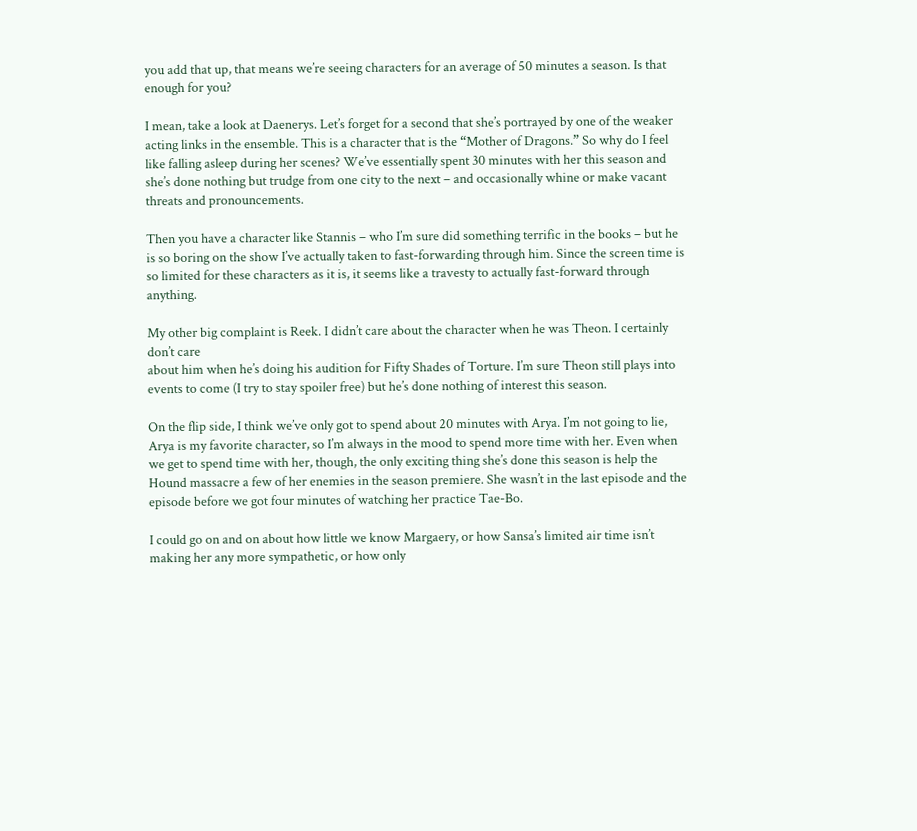you add that up, that means we’re seeing characters for an average of 50 minutes a season. Is that enough for you?

I mean, take a look at Daenerys. Let’s forget for a second that she’s portrayed by one of the weaker acting links in the ensemble. This is a character that is the “Mother of Dragons.” So why do I feel like falling asleep during her scenes? We’ve essentially spent 30 minutes with her this season and she’s done nothing but trudge from one city to the next – and occasionally whine or make vacant threats and pronouncements.

Then you have a character like Stannis – who I’m sure did something terrific in the books – but he is so boring on the show I’ve actually taken to fast-forwarding through him. Since the screen time is so limited for these characters as it is, it seems like a travesty to actually fast-forward through anything.

My other big complaint is Reek. I didn’t care about the character when he was Theon. I certainly don’t care
about him when he’s doing his audition for Fifty Shades of Torture. I’m sure Theon still plays into events to come (I try to stay spoiler free) but he’s done nothing of interest this season.

On the flip side, I think we’ve only got to spend about 20 minutes with Arya. I’m not going to lie, Arya is my favorite character, so I’m always in the mood to spend more time with her. Even when we get to spend time with her, though, the only exciting thing she’s done this season is help the Hound massacre a few of her enemies in the season premiere. She wasn’t in the last episode and the episode before we got four minutes of watching her practice Tae-Bo.

I could go on and on about how little we know Margaery, or how Sansa’s limited air time isn’t making her any more sympathetic, or how only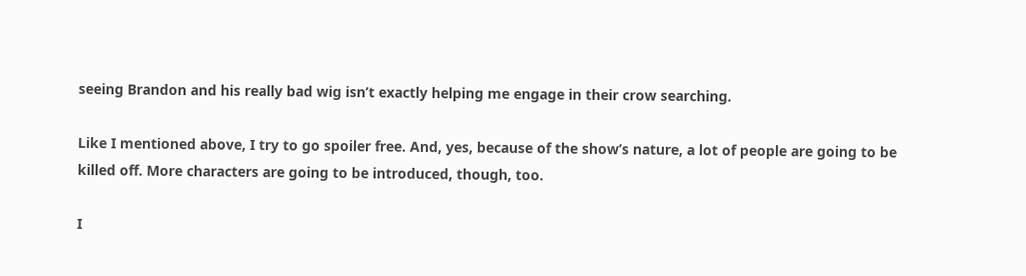seeing Brandon and his really bad wig isn’t exactly helping me engage in their crow searching.

Like I mentioned above, I try to go spoiler free. And, yes, because of the show’s nature, a lot of people are going to be killed off. More characters are going to be introduced, though, too.

I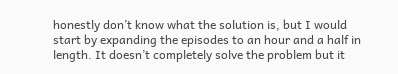honestly don’t know what the solution is, but I would start by expanding the episodes to an hour and a half in length. It doesn’t completely solve the problem but it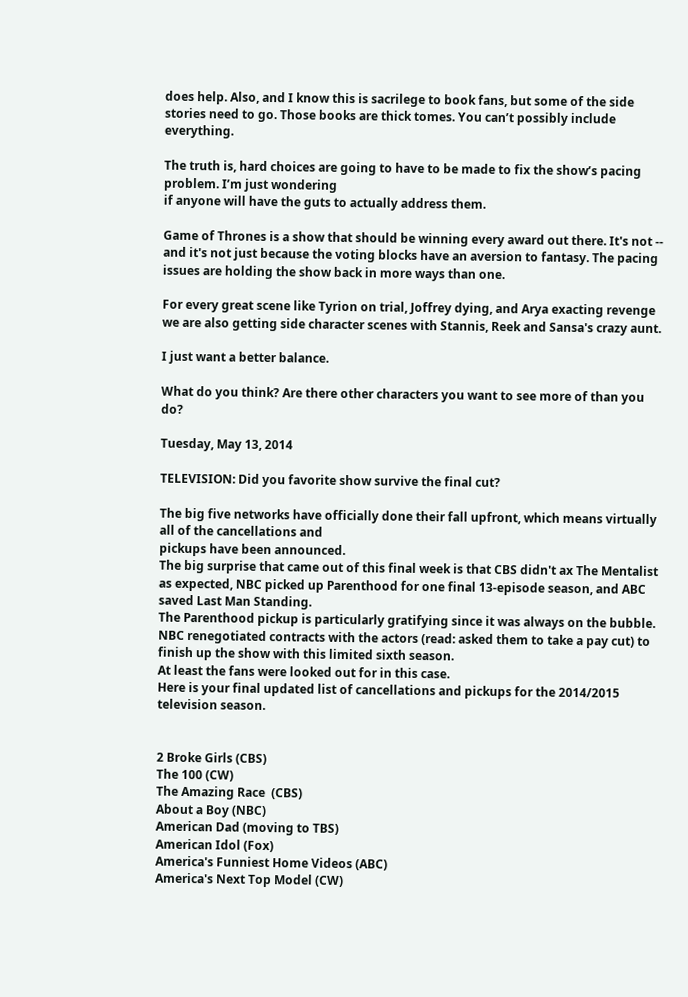does help. Also, and I know this is sacrilege to book fans, but some of the side stories need to go. Those books are thick tomes. You can’t possibly include everything.

The truth is, hard choices are going to have to be made to fix the show’s pacing problem. I’m just wondering
if anyone will have the guts to actually address them.

Game of Thrones is a show that should be winning every award out there. It's not -- and it's not just because the voting blocks have an aversion to fantasy. The pacing issues are holding the show back in more ways than one.

For every great scene like Tyrion on trial, Joffrey dying, and Arya exacting revenge we are also getting side character scenes with Stannis, Reek and Sansa's crazy aunt.

I just want a better balance.

What do you think? Are there other characters you want to see more of than you do?

Tuesday, May 13, 2014

TELEVISION: Did you favorite show survive the final cut?

The big five networks have officially done their fall upfront, which means virtually all of the cancellations and
pickups have been announced.
The big surprise that came out of this final week is that CBS didn't ax The Mentalist as expected, NBC picked up Parenthood for one final 13-episode season, and ABC saved Last Man Standing.
The Parenthood pickup is particularly gratifying since it was always on the bubble. NBC renegotiated contracts with the actors (read: asked them to take a pay cut) to finish up the show with this limited sixth season.
At least the fans were looked out for in this case.
Here is your final updated list of cancellations and pickups for the 2014/2015 television season.


2 Broke Girls (CBS)
The 100 (CW)
The Amazing Race  (CBS)
About a Boy (NBC)
American Dad (moving to TBS)
American Idol (Fox)
America's Funniest Home Videos (ABC)
America's Next Top Model (CW)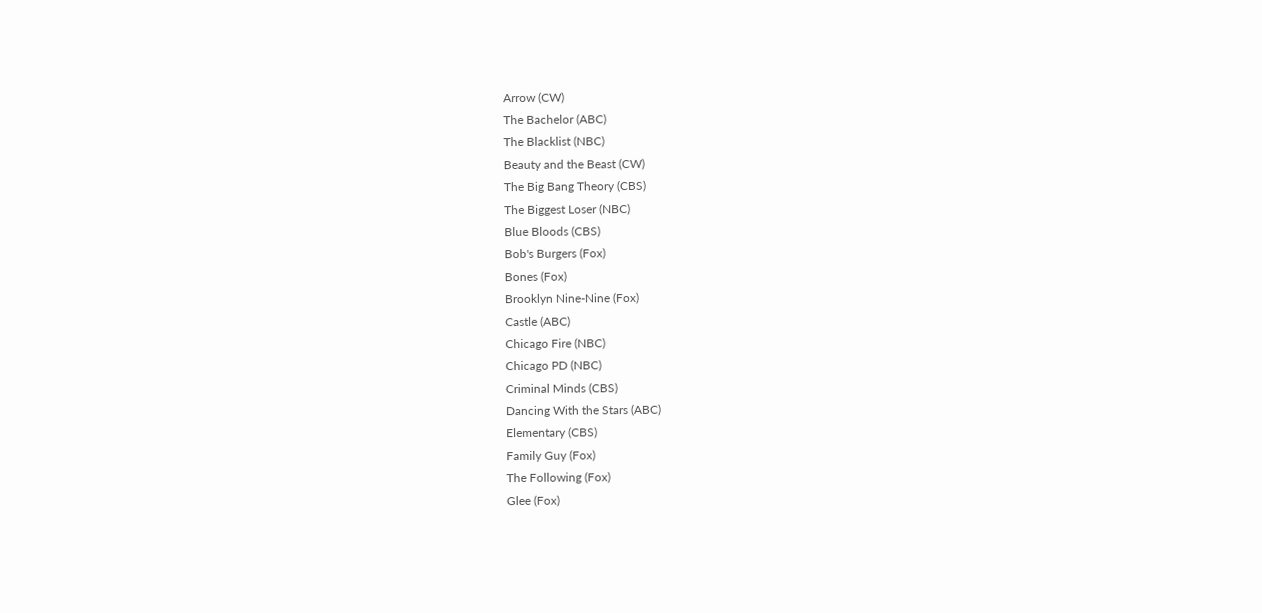Arrow (CW)
The Bachelor (ABC)
The Blacklist (NBC)
Beauty and the Beast (CW)
The Big Bang Theory (CBS)
The Biggest Loser (NBC)
Blue Bloods (CBS)
Bob's Burgers (Fox)
Bones (Fox)
Brooklyn Nine-Nine (Fox)
Castle (ABC)
Chicago Fire (NBC)
Chicago PD (NBC)
Criminal Minds (CBS)
Dancing With the Stars (ABC)
Elementary (CBS)
Family Guy (Fox)
The Following (Fox)
Glee (Fox)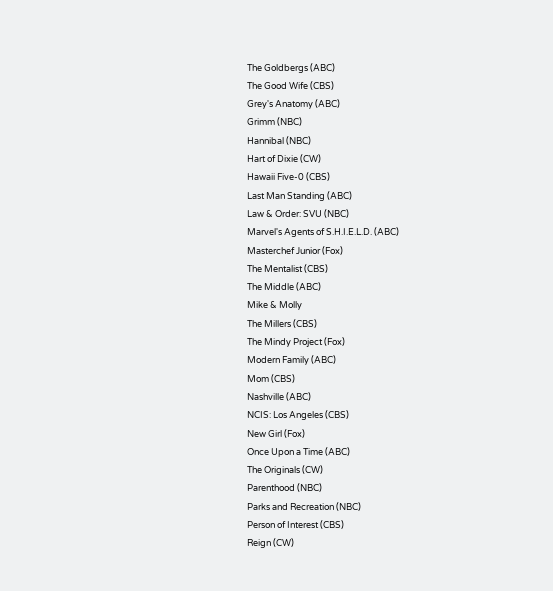The Goldbergs (ABC)
The Good Wife (CBS)
Grey's Anatomy (ABC)
Grimm (NBC)
Hannibal (NBC)
Hart of Dixie (CW)
Hawaii Five-0 (CBS)
Last Man Standing (ABC)
Law & Order: SVU (NBC)
Marvel's Agents of S.H.I.E.L.D. (ABC)
Masterchef Junior (Fox)
The Mentalist (CBS)
The Middle (ABC)
Mike & Molly
The Millers (CBS)
The Mindy Project (Fox)
Modern Family (ABC)
Mom (CBS)
Nashville (ABC)
NCIS: Los Angeles (CBS)
New Girl (Fox)
Once Upon a Time (ABC)
The Originals (CW)
Parenthood (NBC)
Parks and Recreation (NBC)
Person of Interest (CBS)
Reign (CW)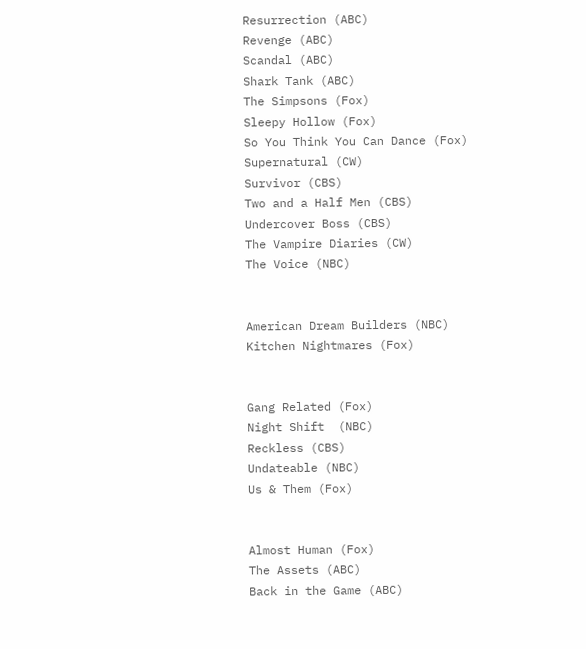Resurrection (ABC)
Revenge (ABC)
Scandal (ABC)
Shark Tank (ABC)
The Simpsons (Fox)
Sleepy Hollow (Fox)
So You Think You Can Dance (Fox)
Supernatural (CW)
Survivor (CBS)
Two and a Half Men (CBS)
Undercover Boss (CBS)
The Vampire Diaries (CW)
The Voice (NBC)


American Dream Builders (NBC)
Kitchen Nightmares (Fox)


Gang Related (Fox)
Night Shift  (NBC)
Reckless (CBS)
Undateable (NBC)
Us & Them (Fox)


Almost Human (Fox)
The Assets (ABC)
Back in the Game (ABC)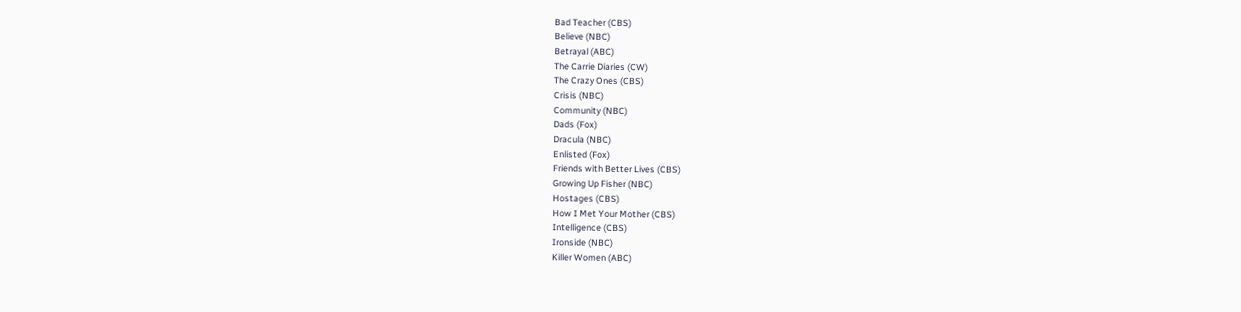Bad Teacher (CBS)
Believe (NBC)
Betrayal (ABC)
The Carrie Diaries (CW)
The Crazy Ones (CBS)
Crisis (NBC)
Community (NBC)
Dads (Fox)
Dracula (NBC)
Enlisted (Fox)
Friends with Better Lives (CBS)
Growing Up Fisher (NBC)
Hostages (CBS)
How I Met Your Mother (CBS)
Intelligence (CBS)
Ironside (NBC)
Killer Women (ABC)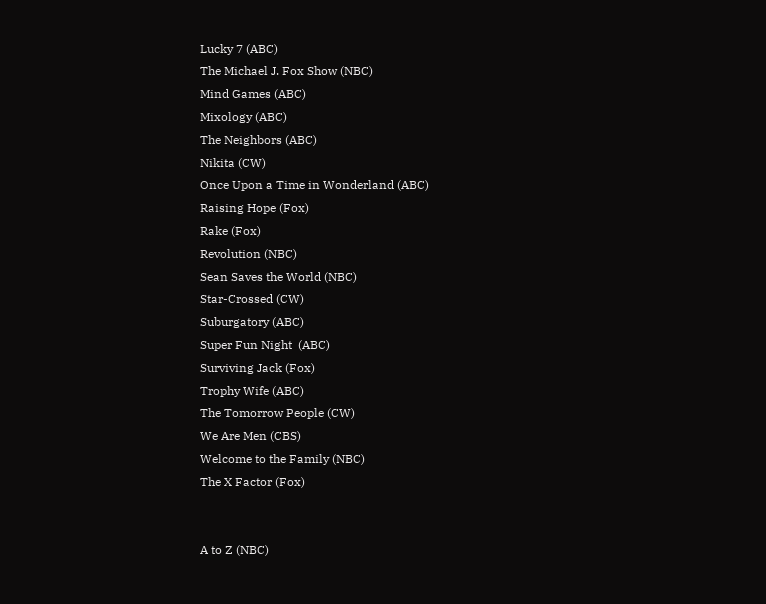Lucky 7 (ABC)
The Michael J. Fox Show (NBC)
Mind Games (ABC)
Mixology (ABC)
The Neighbors (ABC)
Nikita (CW)
Once Upon a Time in Wonderland (ABC)
Raising Hope (Fox)
Rake (Fox)
Revolution (NBC)
Sean Saves the World (NBC)
Star-Crossed (CW)
Suburgatory (ABC)
Super Fun Night  (ABC)
Surviving Jack (Fox)
Trophy Wife (ABC)
The Tomorrow People (CW)
We Are Men (CBS)
Welcome to the Family (NBC)
The X Factor (Fox)


A to Z (NBC)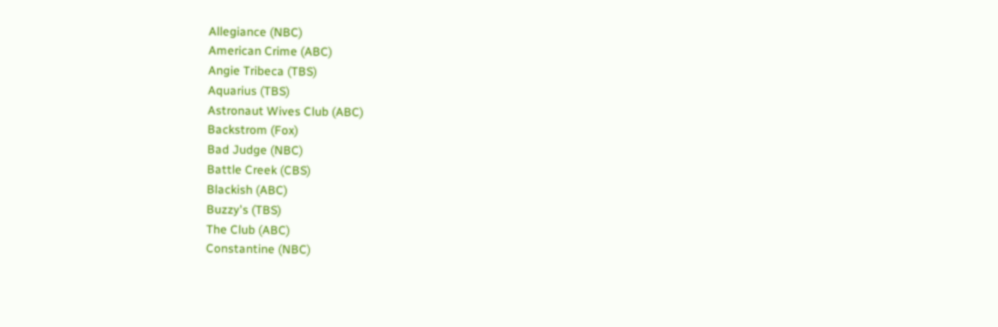Allegiance (NBC)
American Crime (ABC)
Angie Tribeca (TBS)
Aquarius (TBS)
Astronaut Wives Club (ABC)
Backstrom (Fox)
Bad Judge (NBC)
Battle Creek (CBS)
Blackish (ABC)
Buzzy's (TBS)
The Club (ABC)
Constantine (NBC)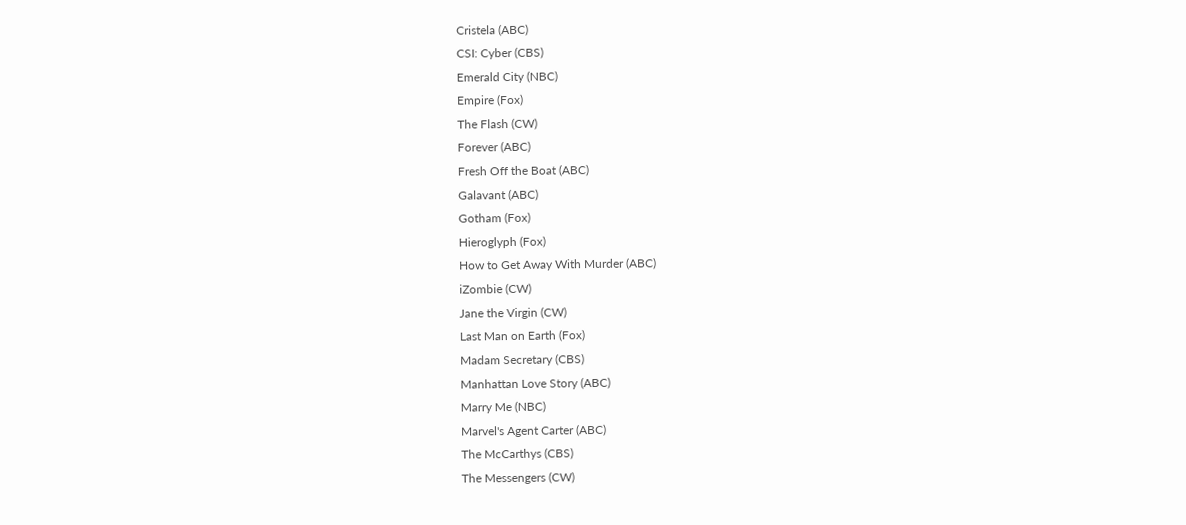Cristela (ABC)
CSI: Cyber (CBS)
Emerald City (NBC)
Empire (Fox)
The Flash (CW)
Forever (ABC)
Fresh Off the Boat (ABC)
Galavant (ABC)
Gotham (Fox)
Hieroglyph (Fox)
How to Get Away With Murder (ABC)
iZombie (CW)
Jane the Virgin (CW)
Last Man on Earth (Fox)
Madam Secretary (CBS)
Manhattan Love Story (ABC)
Marry Me (NBC)
Marvel's Agent Carter (ABC)
The McCarthys (CBS)
The Messengers (CW)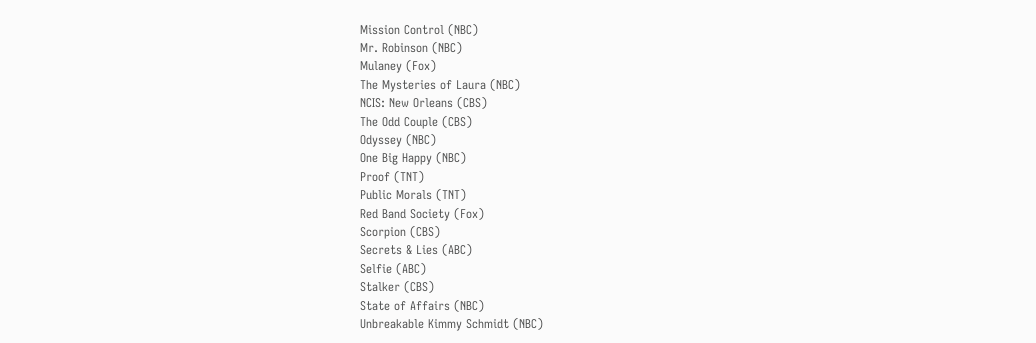Mission Control (NBC)
Mr. Robinson (NBC)
Mulaney (Fox)
The Mysteries of Laura (NBC)
NCIS: New Orleans (CBS)
The Odd Couple (CBS)
Odyssey (NBC)
One Big Happy (NBC)
Proof (TNT)
Public Morals (TNT)
Red Band Society (Fox)
Scorpion (CBS)
Secrets & Lies (ABC)
Selfie (ABC)
Stalker (CBS)
State of Affairs (NBC)
Unbreakable Kimmy Schmidt (NBC)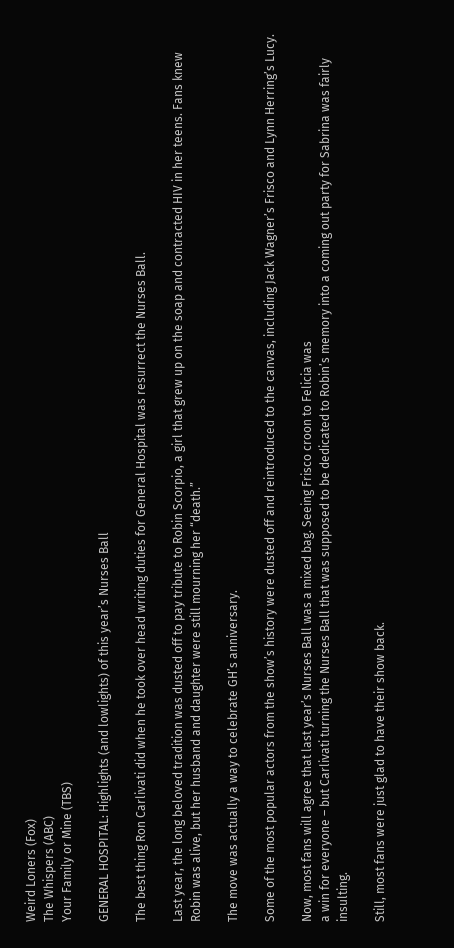Weird Loners (Fox)
The Whispers (ABC)
Your Family or Mine (TBS)

GENERAL HOSPITAL: Highlights (and lowlights) of this year’s Nurses Ball

The best thing Ron Carlivati did when he took over head writing duties for General Hospital was resurrect the Nurses Ball.

Last year, the long beloved tradition was dusted off to pay tribute to Robin Scorpio, a girl that grew up on the soap and contracted HIV in her teens. Fans knew Robin was alive, but her husband and daughter were still mourning her “death.”

The move was actually a way to celebrate GH’s anniversary.

Some of the most popular actors from the show’s history were dusted off and reintroduced to the canvas, including Jack Wagner’s Frisco and Lynn Herring’s Lucy.

Now, most fans will agree that last year’s Nurses Ball was a mixed bag. Seeing Frisco croon to Felicia was
a win for everyone – but Carlivati turning the Nurses Ball that was supposed to be dedicated to Robin’s memory into a coming out party for Sabrina was fairly insulting.

Still, most fans were just glad to have their show back.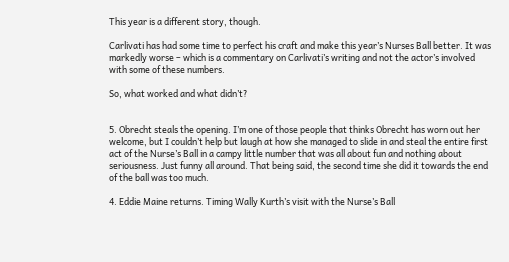This year is a different story, though.

Carlivati has had some time to perfect his craft and make this year’s Nurses Ball better. It was markedly worse – which is a commentary on Carlivati’s writing and not the actor’s involved with some of these numbers.

So, what worked and what didn’t?


5. Obrecht steals the opening. I’m one of those people that thinks Obrecht has worn out her welcome, but I couldn’t help but laugh at how she managed to slide in and steal the entire first act of the Nurse’s Ball in a campy little number that was all about fun and nothing about seriousness. Just funny all around. That being said, the second time she did it towards the end of the ball was too much.

4. Eddie Maine returns. Timing Wally Kurth’s visit with the Nurse’s Ball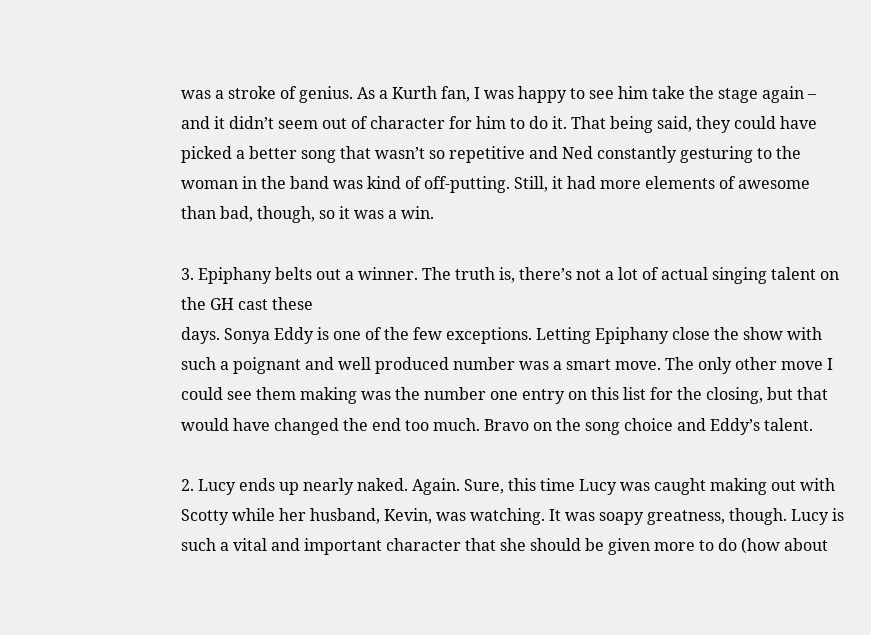was a stroke of genius. As a Kurth fan, I was happy to see him take the stage again – and it didn’t seem out of character for him to do it. That being said, they could have picked a better song that wasn’t so repetitive and Ned constantly gesturing to the woman in the band was kind of off-putting. Still, it had more elements of awesome than bad, though, so it was a win.

3. Epiphany belts out a winner. The truth is, there’s not a lot of actual singing talent on the GH cast these
days. Sonya Eddy is one of the few exceptions. Letting Epiphany close the show with such a poignant and well produced number was a smart move. The only other move I could see them making was the number one entry on this list for the closing, but that would have changed the end too much. Bravo on the song choice and Eddy’s talent.

2. Lucy ends up nearly naked. Again. Sure, this time Lucy was caught making out with Scotty while her husband, Kevin, was watching. It was soapy greatness, though. Lucy is such a vital and important character that she should be given more to do (how about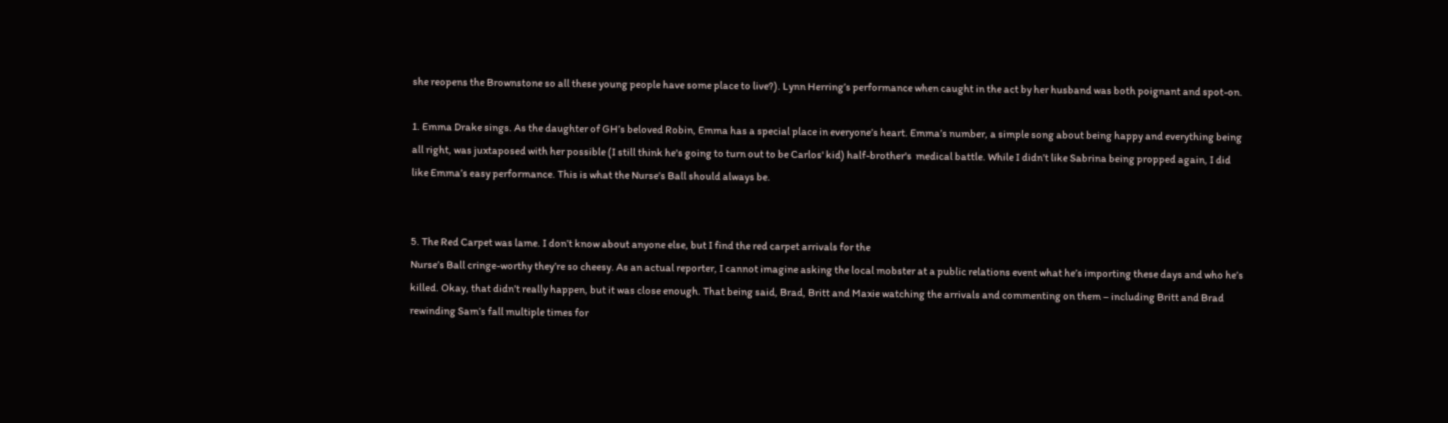she reopens the Brownstone so all these young people have some place to live?). Lynn Herring’s performance when caught in the act by her husband was both poignant and spot-on.

1. Emma Drake sings. As the daughter of GH’s beloved Robin, Emma has a special place in everyone’s heart. Emma’s number, a simple song about being happy and everything being all right, was juxtaposed with her possible (I still think he's going to turn out to be Carlos' kid) half-brother's  medical battle. While I didn’t like Sabrina being propped again, I did like Emma’s easy performance. This is what the Nurse’s Ball should always be.


5. The Red Carpet was lame. I don’t know about anyone else, but I find the red carpet arrivals for the
Nurse’s Ball cringe-worthy they’re so cheesy. As an actual reporter, I cannot imagine asking the local mobster at a public relations event what he’s importing these days and who he’s killed. Okay, that didn’t really happen, but it was close enough. That being said, Brad, Britt and Maxie watching the arrivals and commenting on them – including Britt and Brad rewinding Sam’s fall multiple times for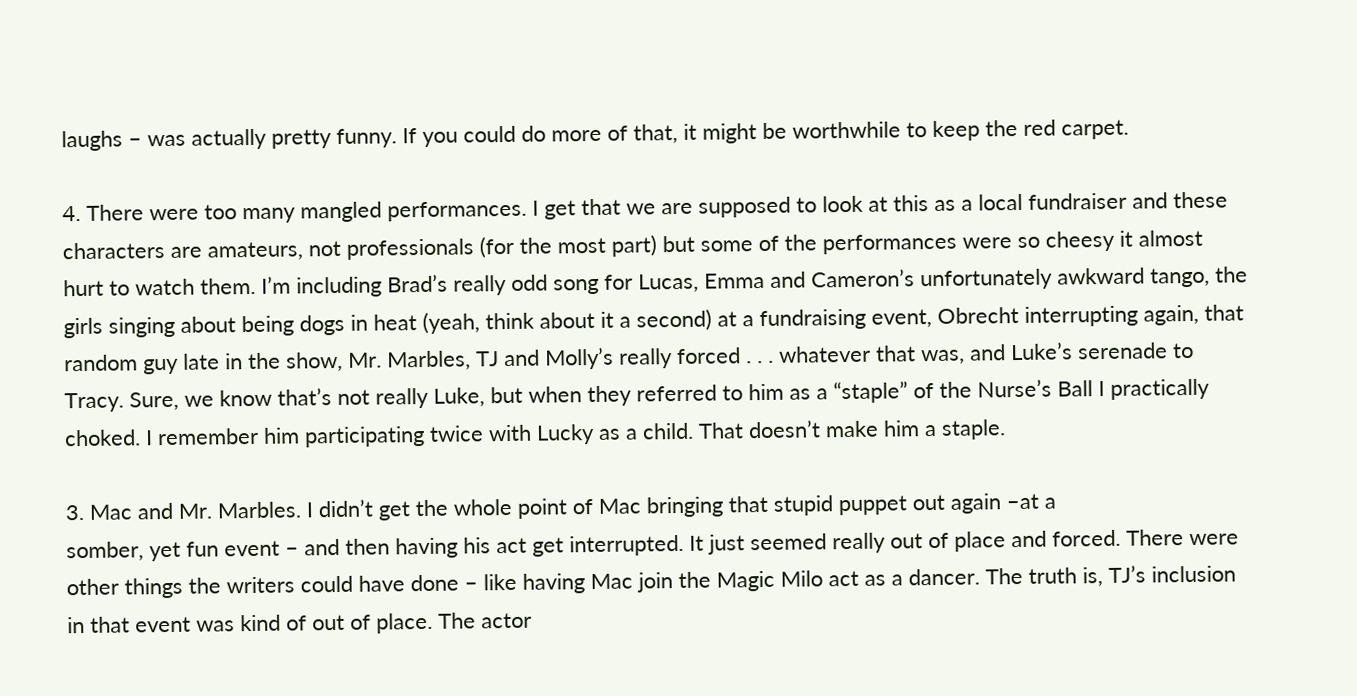laughs – was actually pretty funny. If you could do more of that, it might be worthwhile to keep the red carpet.

4. There were too many mangled performances. I get that we are supposed to look at this as a local fundraiser and these characters are amateurs, not professionals (for the most part) but some of the performances were so cheesy it almost hurt to watch them. I’m including Brad’s really odd song for Lucas, Emma and Cameron’s unfortunately awkward tango, the girls singing about being dogs in heat (yeah, think about it a second) at a fundraising event, Obrecht interrupting again, that random guy late in the show, Mr. Marbles, TJ and Molly’s really forced . . . whatever that was, and Luke’s serenade to Tracy. Sure, we know that’s not really Luke, but when they referred to him as a “staple” of the Nurse’s Ball I practically choked. I remember him participating twice with Lucky as a child. That doesn’t make him a staple.

3. Mac and Mr. Marbles. I didn’t get the whole point of Mac bringing that stupid puppet out again –at a
somber, yet fun event – and then having his act get interrupted. It just seemed really out of place and forced. There were other things the writers could have done – like having Mac join the Magic Milo act as a dancer. The truth is, TJ’s inclusion in that event was kind of out of place. The actor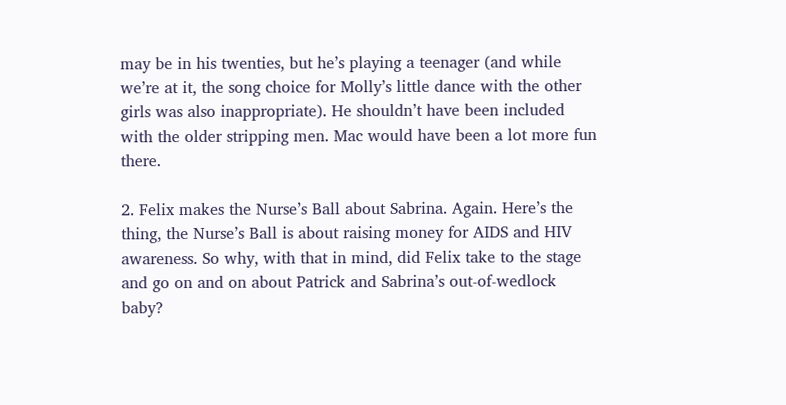may be in his twenties, but he’s playing a teenager (and while we’re at it, the song choice for Molly’s little dance with the other girls was also inappropriate). He shouldn’t have been included with the older stripping men. Mac would have been a lot more fun there.

2. Felix makes the Nurse’s Ball about Sabrina. Again. Here’s the thing, the Nurse’s Ball is about raising money for AIDS and HIV awareness. So why, with that in mind, did Felix take to the stage and go on and on about Patrick and Sabrina’s out-of-wedlock baby?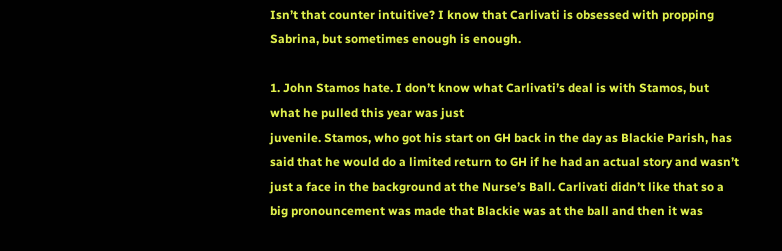Isn’t that counter intuitive? I know that Carlivati is obsessed with propping Sabrina, but sometimes enough is enough.

1. John Stamos hate. I don’t know what Carlivati’s deal is with Stamos, but what he pulled this year was just
juvenile. Stamos, who got his start on GH back in the day as Blackie Parish, has said that he would do a limited return to GH if he had an actual story and wasn’t just a face in the background at the Nurse’s Ball. Carlivati didn’t like that so a big pronouncement was made that Blackie was at the ball and then it was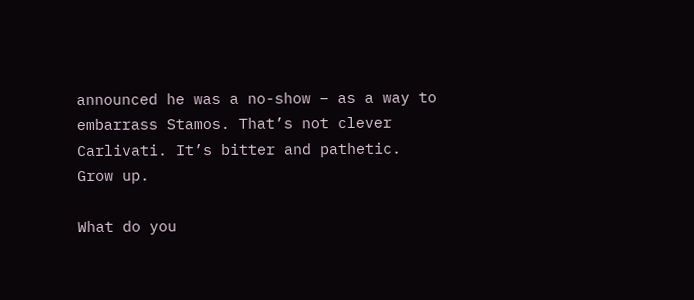announced he was a no-show – as a way to embarrass Stamos. That’s not clever Carlivati. It’s bitter and pathetic. Grow up.

What do you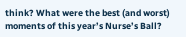think? What were the best (and worst) moments of this year’s Nurse’s Ball?